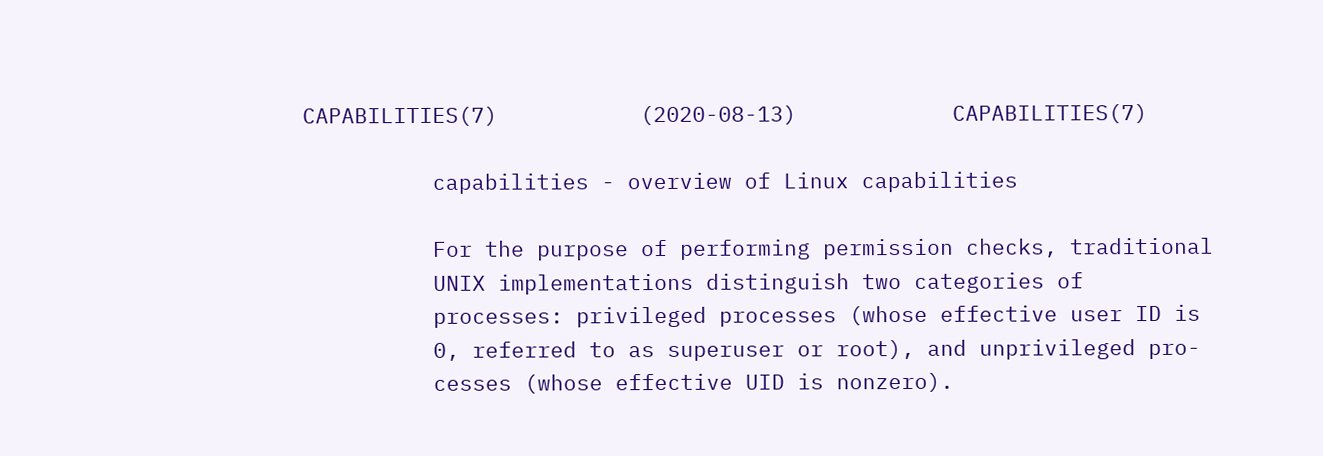CAPABILITIES(7)           (2020-08-13)            CAPABILITIES(7)

          capabilities - overview of Linux capabilities

          For the purpose of performing permission checks, traditional
          UNIX implementations distinguish two categories of
          processes: privileged processes (whose effective user ID is
          0, referred to as superuser or root), and unprivileged pro-
          cesses (whose effective UID is nonzero).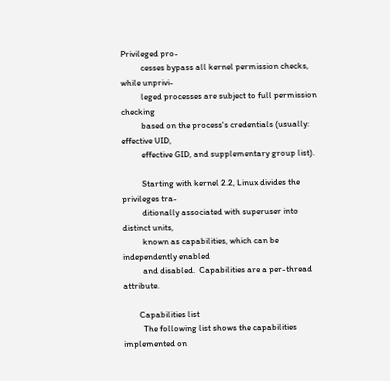Privileged pro-
          cesses bypass all kernel permission checks, while unprivi-
          leged processes are subject to full permission checking
          based on the process's credentials (usually: effective UID,
          effective GID, and supplementary group list).

          Starting with kernel 2.2, Linux divides the privileges tra-
          ditionally associated with superuser into distinct units,
          known as capabilities, which can be independently enabled
          and disabled.  Capabilities are a per-thread attribute.

        Capabilities list
          The following list shows the capabilities implemented on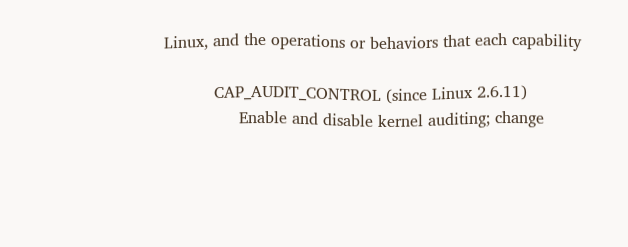Linux, and the operations or behaviors that each capability

          CAP_AUDIT_CONTROL (since Linux 2.6.11)
               Enable and disable kernel auditing; change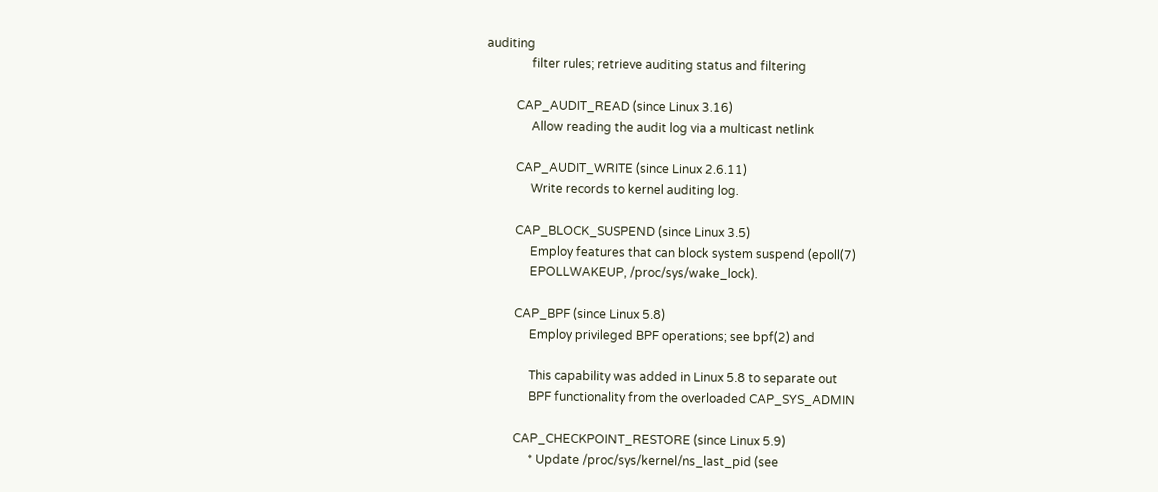auditing
               filter rules; retrieve auditing status and filtering

          CAP_AUDIT_READ (since Linux 3.16)
               Allow reading the audit log via a multicast netlink

          CAP_AUDIT_WRITE (since Linux 2.6.11)
               Write records to kernel auditing log.

          CAP_BLOCK_SUSPEND (since Linux 3.5)
               Employ features that can block system suspend (epoll(7)
               EPOLLWAKEUP, /proc/sys/wake_lock).

          CAP_BPF (since Linux 5.8)
               Employ privileged BPF operations; see bpf(2) and

               This capability was added in Linux 5.8 to separate out
               BPF functionality from the overloaded CAP_SYS_ADMIN

          CAP_CHECKPOINT_RESTORE (since Linux 5.9)
               * Update /proc/sys/kernel/ns_last_pid (see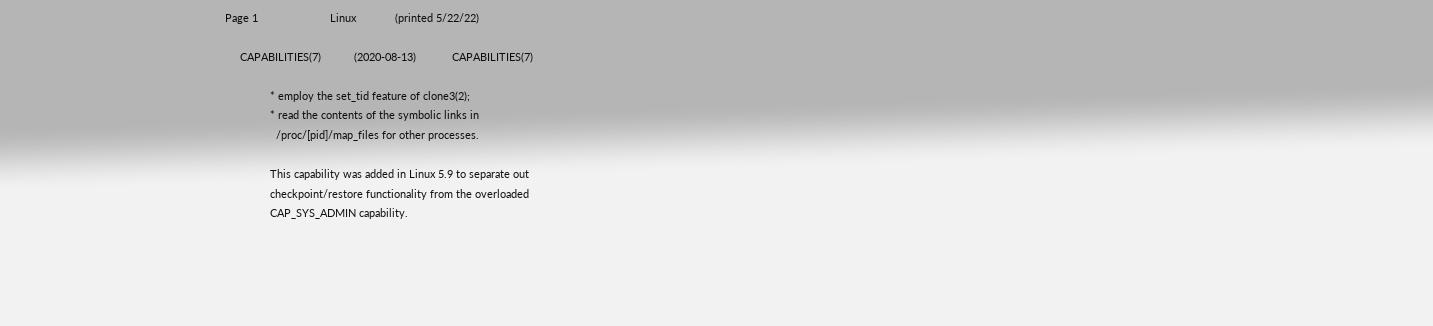Page 1                        Linux             (printed 5/22/22)

     CAPABILITIES(7)           (2020-08-13)            CAPABILITIES(7)

               * employ the set_tid feature of clone3(2);
               * read the contents of the symbolic links in
                 /proc/[pid]/map_files for other processes.

               This capability was added in Linux 5.9 to separate out
               checkpoint/restore functionality from the overloaded
               CAP_SYS_ADMIN capability.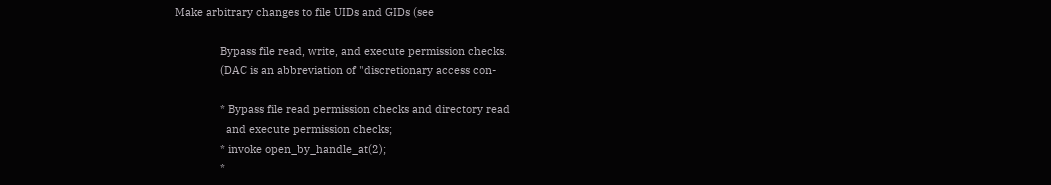Make arbitrary changes to file UIDs and GIDs (see

               Bypass file read, write, and execute permission checks.
               (DAC is an abbreviation of "discretionary access con-

               * Bypass file read permission checks and directory read
                 and execute permission checks;
               * invoke open_by_handle_at(2);
               *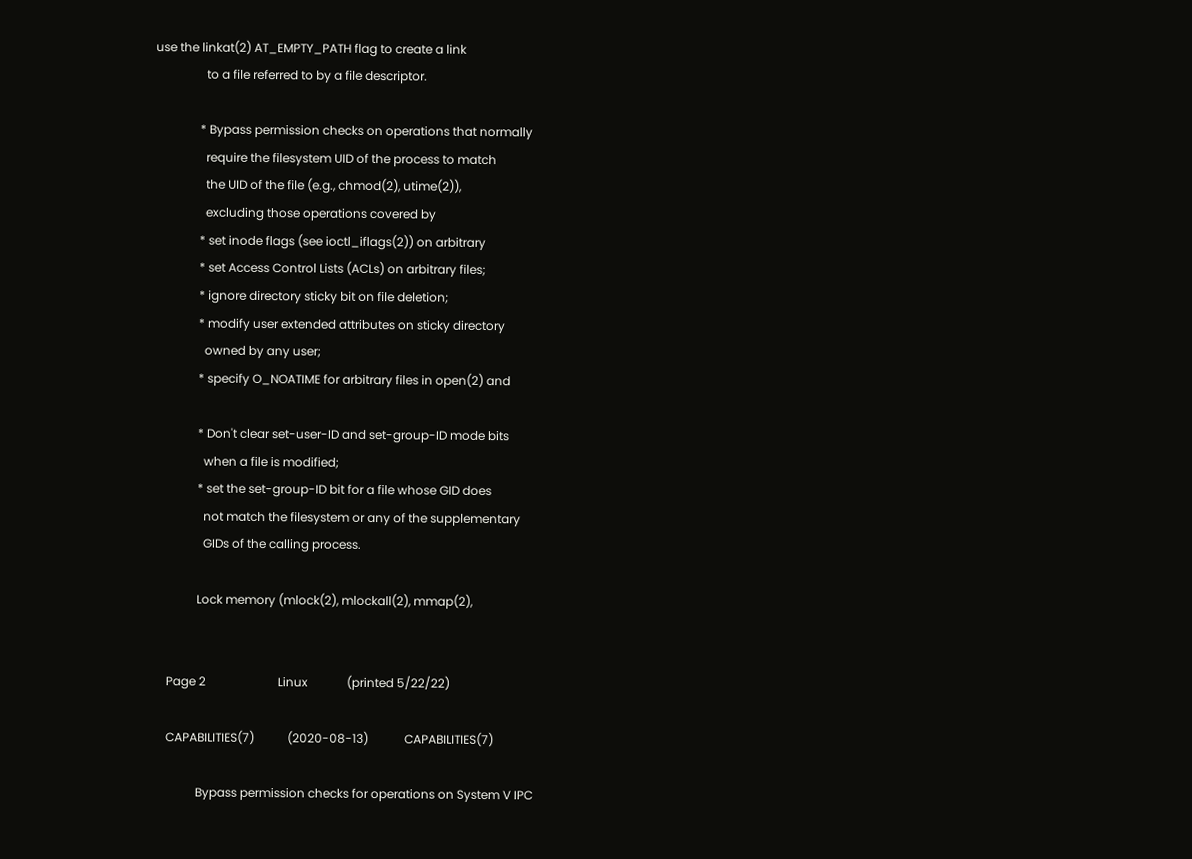use the linkat(2) AT_EMPTY_PATH flag to create a link
                 to a file referred to by a file descriptor.

               * Bypass permission checks on operations that normally
                 require the filesystem UID of the process to match
                 the UID of the file (e.g., chmod(2), utime(2)),
                 excluding those operations covered by
               * set inode flags (see ioctl_iflags(2)) on arbitrary
               * set Access Control Lists (ACLs) on arbitrary files;
               * ignore directory sticky bit on file deletion;
               * modify user extended attributes on sticky directory
                 owned by any user;
               * specify O_NOATIME for arbitrary files in open(2) and

               * Don't clear set-user-ID and set-group-ID mode bits
                 when a file is modified;
               * set the set-group-ID bit for a file whose GID does
                 not match the filesystem or any of the supplementary
                 GIDs of the calling process.

               Lock memory (mlock(2), mlockall(2), mmap(2),


     Page 2                        Linux             (printed 5/22/22)

     CAPABILITIES(7)           (2020-08-13)            CAPABILITIES(7)

               Bypass permission checks for operations on System V IPC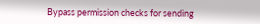Bypass permission checks for sending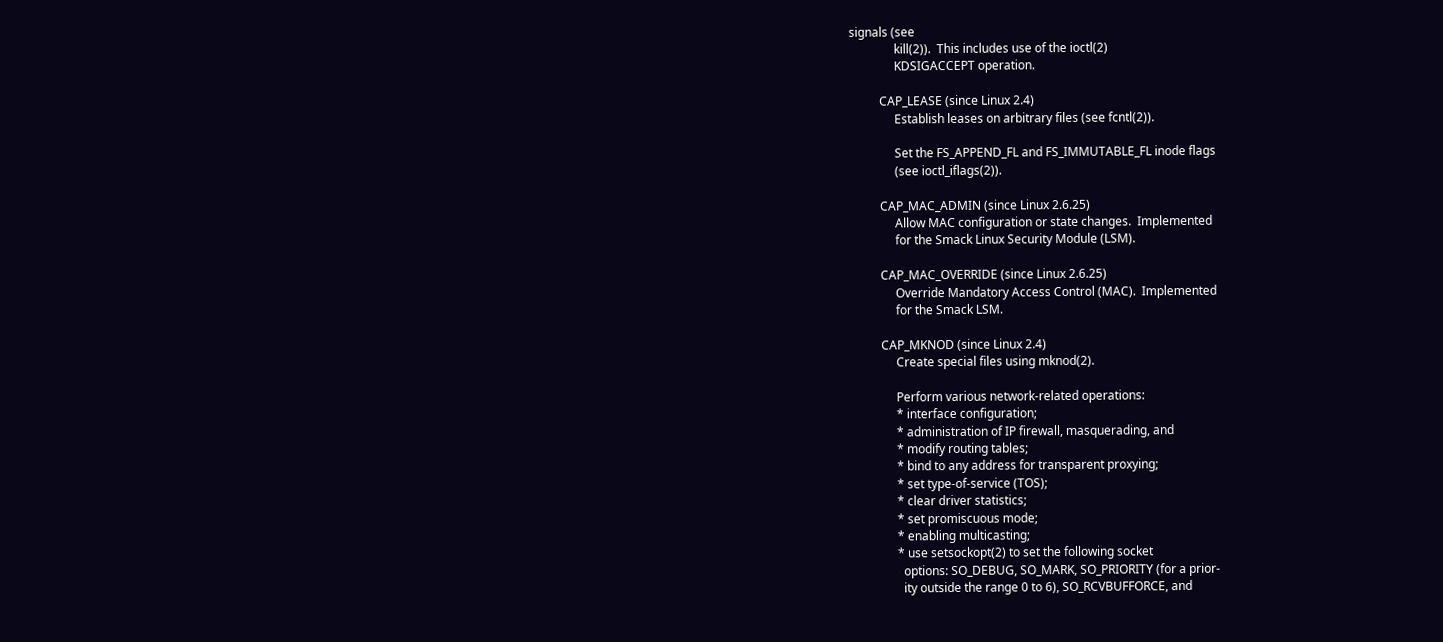signals (see
               kill(2)).  This includes use of the ioctl(2)
               KDSIGACCEPT operation.

          CAP_LEASE (since Linux 2.4)
               Establish leases on arbitrary files (see fcntl(2)).

               Set the FS_APPEND_FL and FS_IMMUTABLE_FL inode flags
               (see ioctl_iflags(2)).

          CAP_MAC_ADMIN (since Linux 2.6.25)
               Allow MAC configuration or state changes.  Implemented
               for the Smack Linux Security Module (LSM).

          CAP_MAC_OVERRIDE (since Linux 2.6.25)
               Override Mandatory Access Control (MAC).  Implemented
               for the Smack LSM.

          CAP_MKNOD (since Linux 2.4)
               Create special files using mknod(2).

               Perform various network-related operations:
               * interface configuration;
               * administration of IP firewall, masquerading, and
               * modify routing tables;
               * bind to any address for transparent proxying;
               * set type-of-service (TOS);
               * clear driver statistics;
               * set promiscuous mode;
               * enabling multicasting;
               * use setsockopt(2) to set the following socket
                 options: SO_DEBUG, SO_MARK, SO_PRIORITY (for a prior-
                 ity outside the range 0 to 6), SO_RCVBUFFORCE, and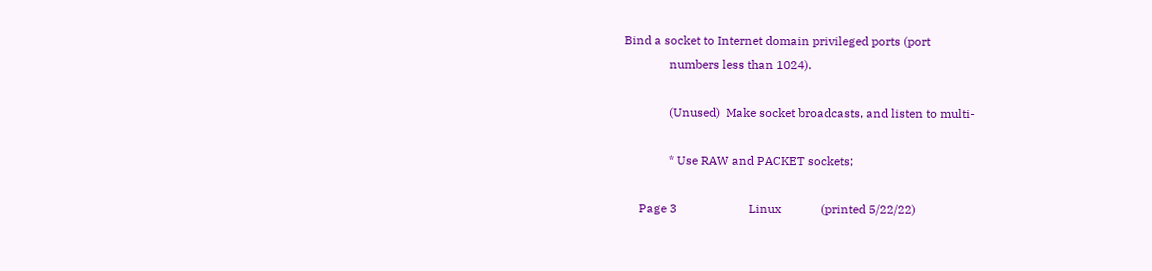Bind a socket to Internet domain privileged ports (port
               numbers less than 1024).

               (Unused)  Make socket broadcasts, and listen to multi-

               * Use RAW and PACKET sockets;

     Page 3                        Linux             (printed 5/22/22)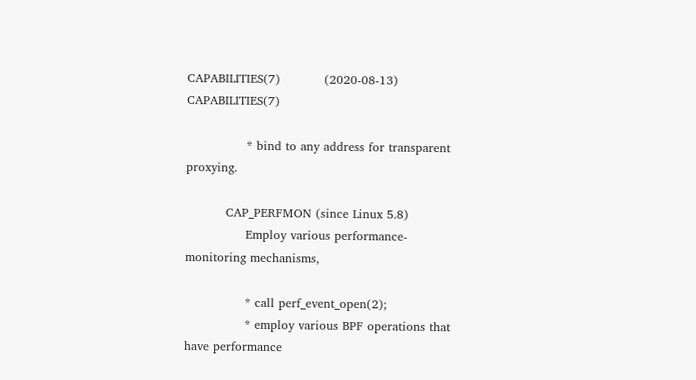CAPABILITIES(7)           (2020-08-13)            CAPABILITIES(7)

               * bind to any address for transparent proxying.

          CAP_PERFMON (since Linux 5.8)
               Employ various performance-monitoring mechanisms,

               * call perf_event_open(2);
               * employ various BPF operations that have performance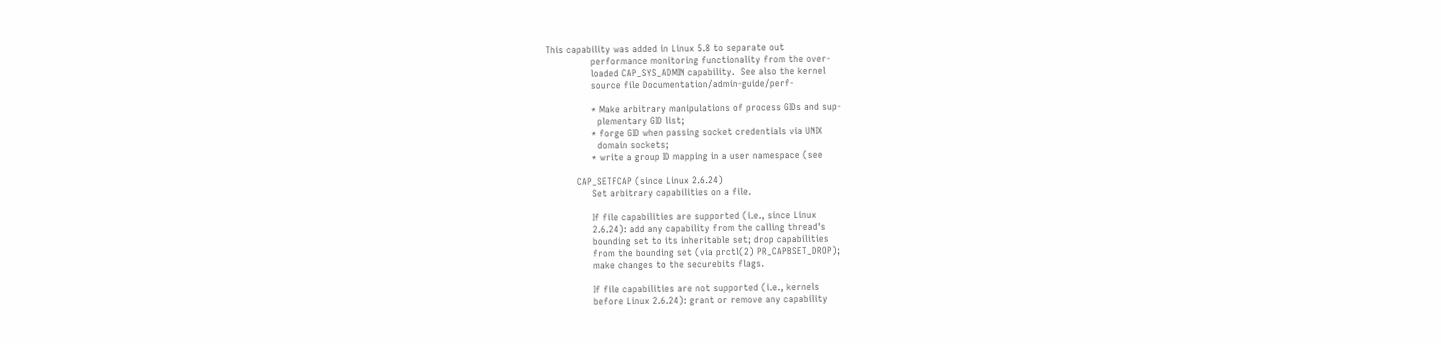This capability was added in Linux 5.8 to separate out
               performance monitoring functionality from the over-
               loaded CAP_SYS_ADMIN capability.  See also the kernel
               source file Documentation/admin-guide/perf-

               * Make arbitrary manipulations of process GIDs and sup-
                 plementary GID list;
               * forge GID when passing socket credentials via UNIX
                 domain sockets;
               * write a group ID mapping in a user namespace (see

          CAP_SETFCAP (since Linux 2.6.24)
               Set arbitrary capabilities on a file.

               If file capabilities are supported (i.e., since Linux
               2.6.24): add any capability from the calling thread's
               bounding set to its inheritable set; drop capabilities
               from the bounding set (via prctl(2) PR_CAPBSET_DROP);
               make changes to the securebits flags.

               If file capabilities are not supported (i.e., kernels
               before Linux 2.6.24): grant or remove any capability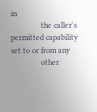in
               the caller's permitted capability set to or from any
               other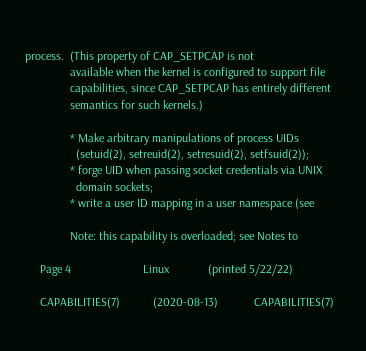process.  (This property of CAP_SETPCAP is not
               available when the kernel is configured to support file
               capabilities, since CAP_SETPCAP has entirely different
               semantics for such kernels.)

               * Make arbitrary manipulations of process UIDs
                 (setuid(2), setreuid(2), setresuid(2), setfsuid(2));
               * forge UID when passing socket credentials via UNIX
                 domain sockets;
               * write a user ID mapping in a user namespace (see

               Note: this capability is overloaded; see Notes to

     Page 4                        Linux             (printed 5/22/22)

     CAPABILITIES(7)           (2020-08-13)            CAPABILITIES(7)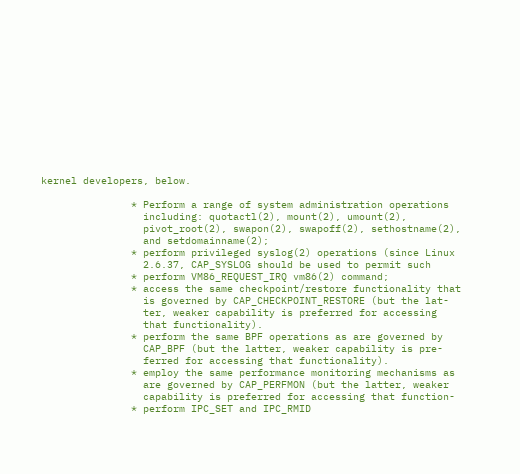kernel developers, below.

               * Perform a range of system administration operations
                 including: quotactl(2), mount(2), umount(2),
                 pivot_root(2), swapon(2), swapoff(2), sethostname(2),
                 and setdomainname(2);
               * perform privileged syslog(2) operations (since Linux
                 2.6.37, CAP_SYSLOG should be used to permit such
               * perform VM86_REQUEST_IRQ vm86(2) command;
               * access the same checkpoint/restore functionality that
                 is governed by CAP_CHECKPOINT_RESTORE (but the lat-
                 ter, weaker capability is preferred for accessing
                 that functionality).
               * perform the same BPF operations as are governed by
                 CAP_BPF (but the latter, weaker capability is pre-
                 ferred for accessing that functionality).
               * employ the same performance monitoring mechanisms as
                 are governed by CAP_PERFMON (but the latter, weaker
                 capability is preferred for accessing that function-
               * perform IPC_SET and IPC_RMID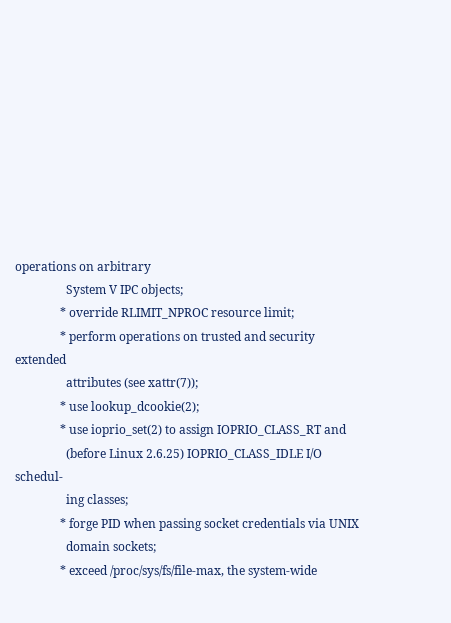operations on arbitrary
                 System V IPC objects;
               * override RLIMIT_NPROC resource limit;
               * perform operations on trusted and security extended
                 attributes (see xattr(7));
               * use lookup_dcookie(2);
               * use ioprio_set(2) to assign IOPRIO_CLASS_RT and
                 (before Linux 2.6.25) IOPRIO_CLASS_IDLE I/O schedul-
                 ing classes;
               * forge PID when passing socket credentials via UNIX
                 domain sockets;
               * exceed /proc/sys/fs/file-max, the system-wide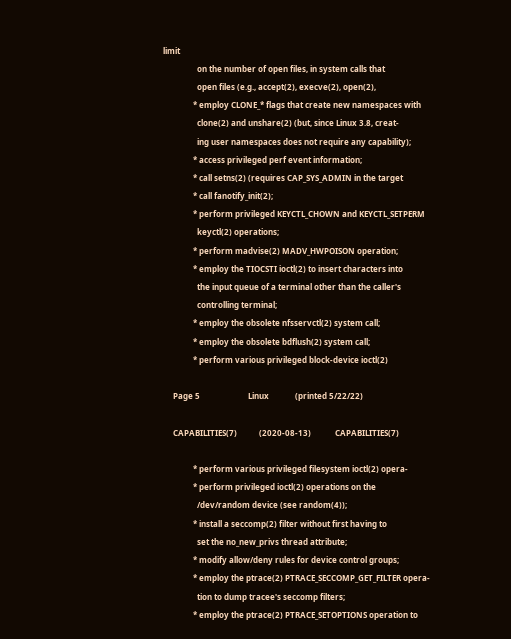limit
                 on the number of open files, in system calls that
                 open files (e.g., accept(2), execve(2), open(2),
               * employ CLONE_* flags that create new namespaces with
                 clone(2) and unshare(2) (but, since Linux 3.8, creat-
                 ing user namespaces does not require any capability);
               * access privileged perf event information;
               * call setns(2) (requires CAP_SYS_ADMIN in the target
               * call fanotify_init(2);
               * perform privileged KEYCTL_CHOWN and KEYCTL_SETPERM
                 keyctl(2) operations;
               * perform madvise(2) MADV_HWPOISON operation;
               * employ the TIOCSTI ioctl(2) to insert characters into
                 the input queue of a terminal other than the caller's
                 controlling terminal;
               * employ the obsolete nfsservctl(2) system call;
               * employ the obsolete bdflush(2) system call;
               * perform various privileged block-device ioctl(2)

     Page 5                        Linux             (printed 5/22/22)

     CAPABILITIES(7)           (2020-08-13)            CAPABILITIES(7)

               * perform various privileged filesystem ioctl(2) opera-
               * perform privileged ioctl(2) operations on the
                 /dev/random device (see random(4));
               * install a seccomp(2) filter without first having to
                 set the no_new_privs thread attribute;
               * modify allow/deny rules for device control groups;
               * employ the ptrace(2) PTRACE_SECCOMP_GET_FILTER opera-
                 tion to dump tracee's seccomp filters;
               * employ the ptrace(2) PTRACE_SETOPTIONS operation to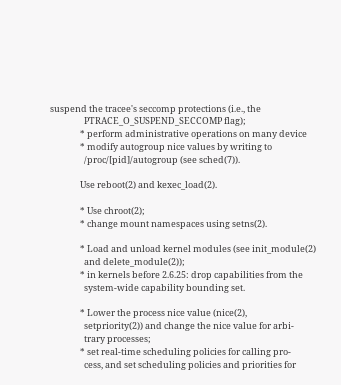suspend the tracee's seccomp protections (i.e., the
                 PTRACE_O_SUSPEND_SECCOMP flag);
               * perform administrative operations on many device
               * modify autogroup nice values by writing to
                 /proc/[pid]/autogroup (see sched(7)).

               Use reboot(2) and kexec_load(2).

               * Use chroot(2);
               * change mount namespaces using setns(2).

               * Load and unload kernel modules (see init_module(2)
                 and delete_module(2));
               * in kernels before 2.6.25: drop capabilities from the
                 system-wide capability bounding set.

               * Lower the process nice value (nice(2),
                 setpriority(2)) and change the nice value for arbi-
                 trary processes;
               * set real-time scheduling policies for calling pro-
                 cess, and set scheduling policies and priorities for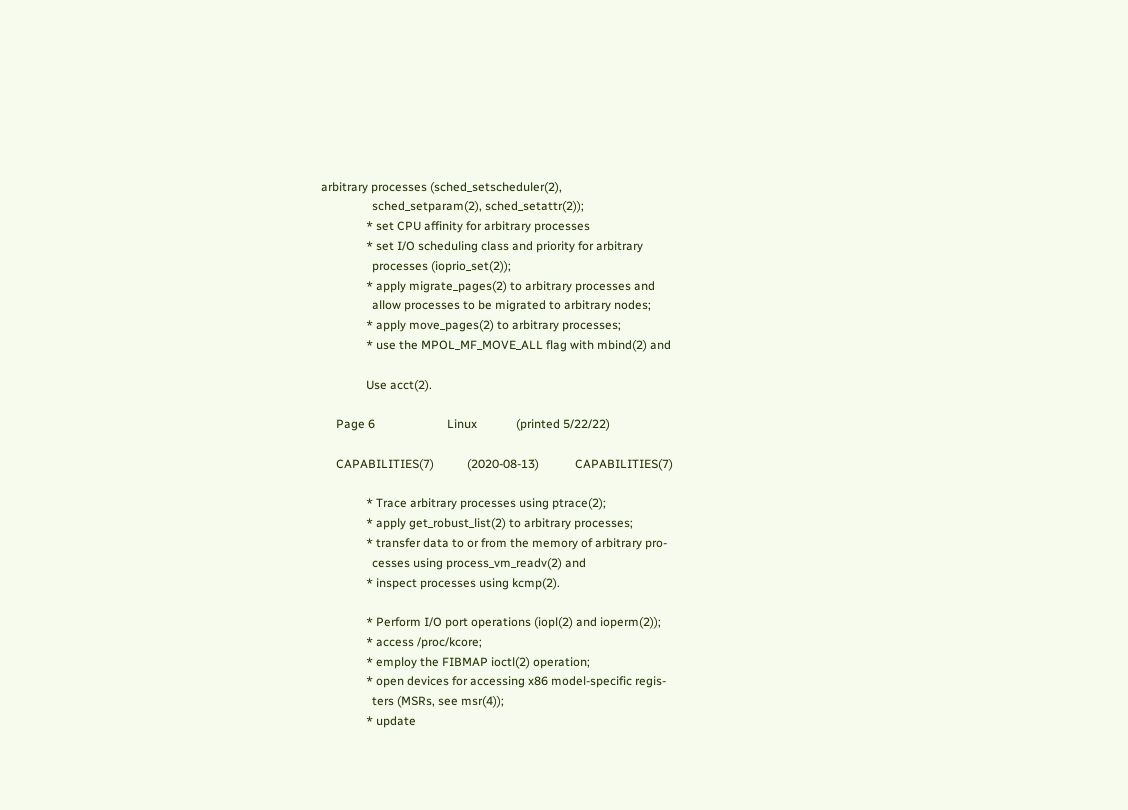arbitrary processes (sched_setscheduler(2),
                 sched_setparam(2), sched_setattr(2));
               * set CPU affinity for arbitrary processes
               * set I/O scheduling class and priority for arbitrary
                 processes (ioprio_set(2));
               * apply migrate_pages(2) to arbitrary processes and
                 allow processes to be migrated to arbitrary nodes;
               * apply move_pages(2) to arbitrary processes;
               * use the MPOL_MF_MOVE_ALL flag with mbind(2) and

               Use acct(2).

     Page 6                        Linux             (printed 5/22/22)

     CAPABILITIES(7)           (2020-08-13)            CAPABILITIES(7)

               * Trace arbitrary processes using ptrace(2);
               * apply get_robust_list(2) to arbitrary processes;
               * transfer data to or from the memory of arbitrary pro-
                 cesses using process_vm_readv(2) and
               * inspect processes using kcmp(2).

               * Perform I/O port operations (iopl(2) and ioperm(2));
               * access /proc/kcore;
               * employ the FIBMAP ioctl(2) operation;
               * open devices for accessing x86 model-specific regis-
                 ters (MSRs, see msr(4));
               * update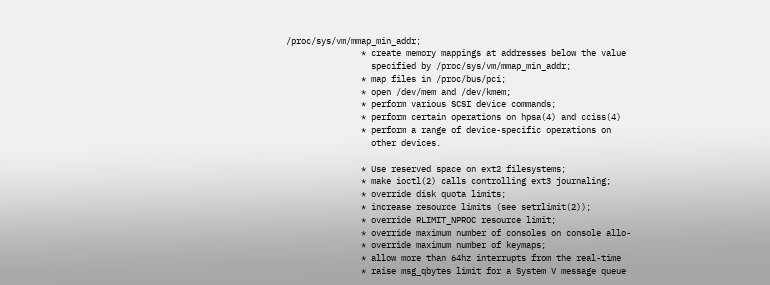/proc/sys/vm/mmap_min_addr;
               * create memory mappings at addresses below the value
                 specified by /proc/sys/vm/mmap_min_addr;
               * map files in /proc/bus/pci;
               * open /dev/mem and /dev/kmem;
               * perform various SCSI device commands;
               * perform certain operations on hpsa(4) and cciss(4)
               * perform a range of device-specific operations on
                 other devices.

               * Use reserved space on ext2 filesystems;
               * make ioctl(2) calls controlling ext3 journaling;
               * override disk quota limits;
               * increase resource limits (see setrlimit(2));
               * override RLIMIT_NPROC resource limit;
               * override maximum number of consoles on console allo-
               * override maximum number of keymaps;
               * allow more than 64hz interrupts from the real-time
               * raise msg_qbytes limit for a System V message queue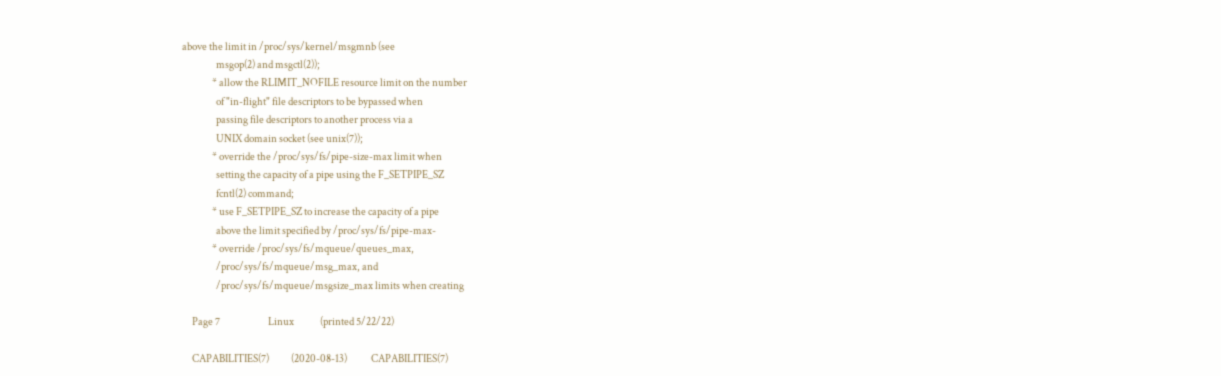above the limit in /proc/sys/kernel/msgmnb (see
                 msgop(2) and msgctl(2));
               * allow the RLIMIT_NOFILE resource limit on the number
                 of "in-flight" file descriptors to be bypassed when
                 passing file descriptors to another process via a
                 UNIX domain socket (see unix(7));
               * override the /proc/sys/fs/pipe-size-max limit when
                 setting the capacity of a pipe using the F_SETPIPE_SZ
                 fcntl(2) command;
               * use F_SETPIPE_SZ to increase the capacity of a pipe
                 above the limit specified by /proc/sys/fs/pipe-max-
               * override /proc/sys/fs/mqueue/queues_max,
                 /proc/sys/fs/mqueue/msg_max, and
                 /proc/sys/fs/mqueue/msgsize_max limits when creating

     Page 7                        Linux             (printed 5/22/22)

     CAPABILITIES(7)           (2020-08-13)            CAPABILITIES(7)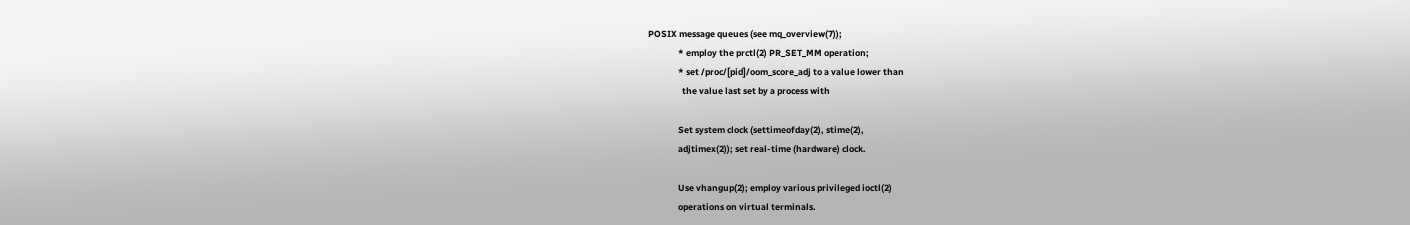POSIX message queues (see mq_overview(7));
               * employ the prctl(2) PR_SET_MM operation;
               * set /proc/[pid]/oom_score_adj to a value lower than
                 the value last set by a process with

               Set system clock (settimeofday(2), stime(2),
               adjtimex(2)); set real-time (hardware) clock.

               Use vhangup(2); employ various privileged ioctl(2)
               operations on virtual terminals.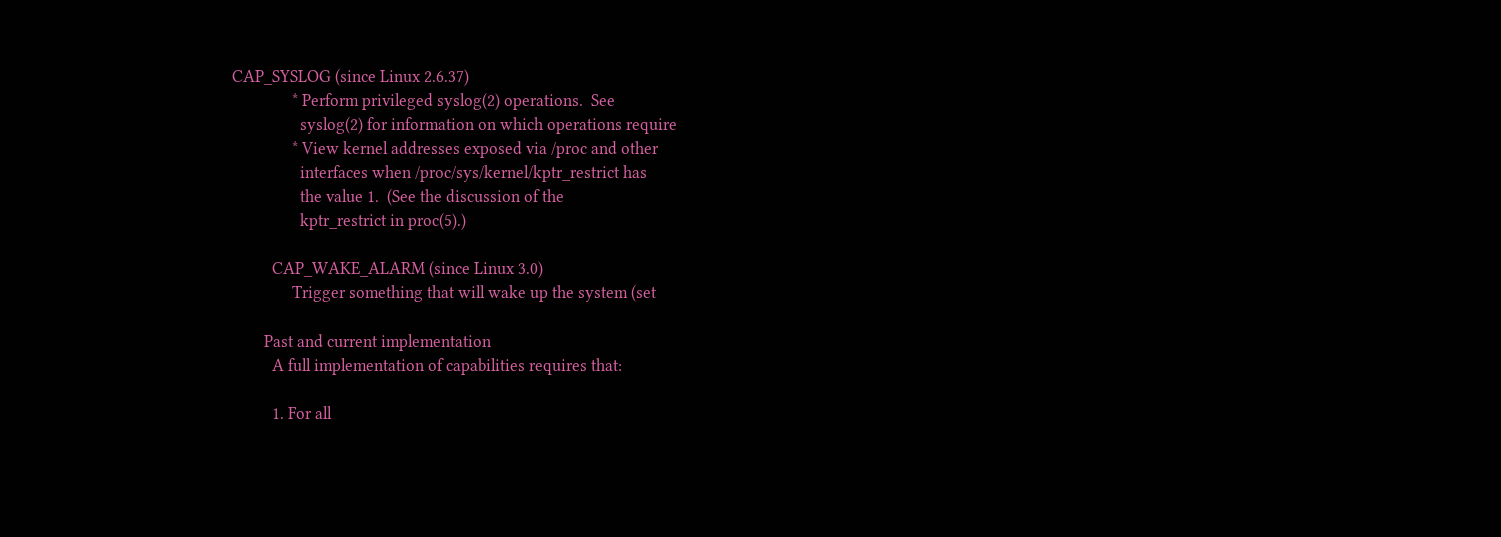CAP_SYSLOG (since Linux 2.6.37)
               * Perform privileged syslog(2) operations.  See
                 syslog(2) for information on which operations require
               * View kernel addresses exposed via /proc and other
                 interfaces when /proc/sys/kernel/kptr_restrict has
                 the value 1.  (See the discussion of the
                 kptr_restrict in proc(5).)

          CAP_WAKE_ALARM (since Linux 3.0)
               Trigger something that will wake up the system (set

        Past and current implementation
          A full implementation of capabilities requires that:

          1. For all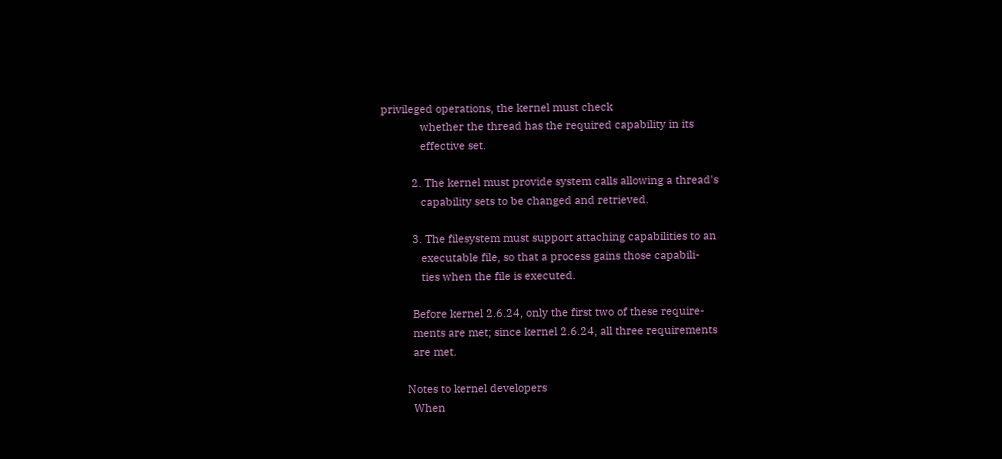privileged operations, the kernel must check
             whether the thread has the required capability in its
             effective set.

          2. The kernel must provide system calls allowing a thread's
             capability sets to be changed and retrieved.

          3. The filesystem must support attaching capabilities to an
             executable file, so that a process gains those capabili-
             ties when the file is executed.

          Before kernel 2.6.24, only the first two of these require-
          ments are met; since kernel 2.6.24, all three requirements
          are met.

        Notes to kernel developers
          When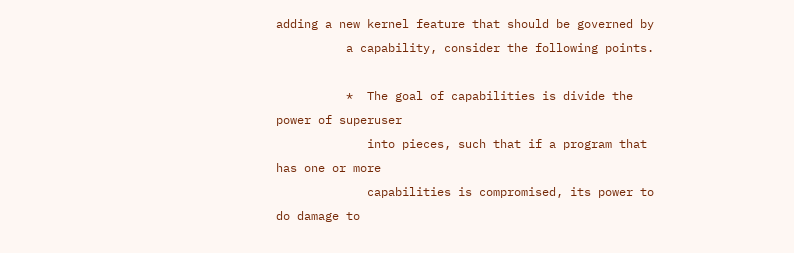adding a new kernel feature that should be governed by
          a capability, consider the following points.

          *  The goal of capabilities is divide the power of superuser
             into pieces, such that if a program that has one or more
             capabilities is compromised, its power to do damage to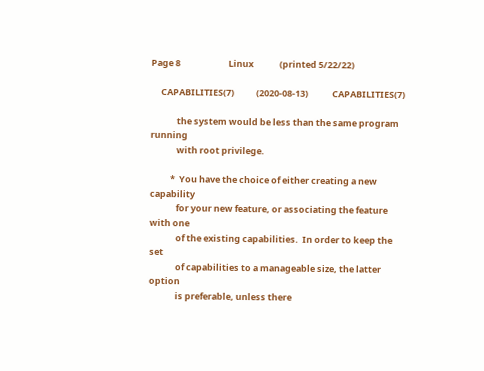Page 8                        Linux             (printed 5/22/22)

     CAPABILITIES(7)           (2020-08-13)            CAPABILITIES(7)

             the system would be less than the same program running
             with root privilege.

          *  You have the choice of either creating a new capability
             for your new feature, or associating the feature with one
             of the existing capabilities.  In order to keep the set
             of capabilities to a manageable size, the latter option
             is preferable, unless there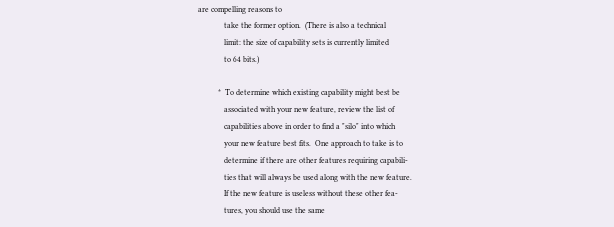are compelling reasons to
             take the former option.  (There is also a technical
             limit: the size of capability sets is currently limited
             to 64 bits.)

          *  To determine which existing capability might best be
             associated with your new feature, review the list of
             capabilities above in order to find a "silo" into which
             your new feature best fits.  One approach to take is to
             determine if there are other features requiring capabili-
             ties that will always be used along with the new feature.
             If the new feature is useless without these other fea-
             tures, you should use the same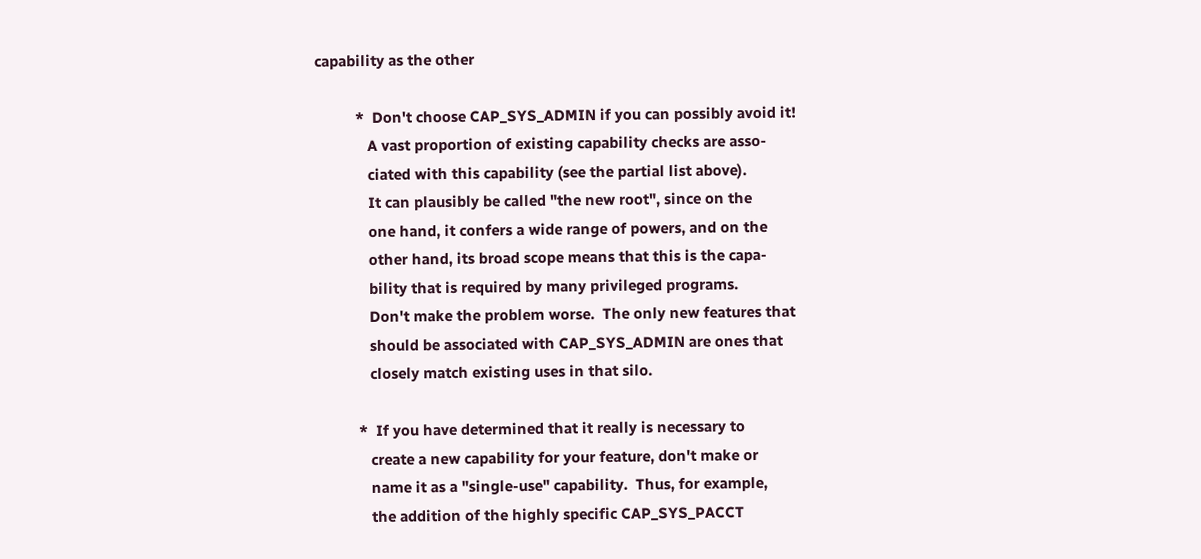capability as the other

          *  Don't choose CAP_SYS_ADMIN if you can possibly avoid it!
             A vast proportion of existing capability checks are asso-
             ciated with this capability (see the partial list above).
             It can plausibly be called "the new root", since on the
             one hand, it confers a wide range of powers, and on the
             other hand, its broad scope means that this is the capa-
             bility that is required by many privileged programs.
             Don't make the problem worse.  The only new features that
             should be associated with CAP_SYS_ADMIN are ones that
             closely match existing uses in that silo.

          *  If you have determined that it really is necessary to
             create a new capability for your feature, don't make or
             name it as a "single-use" capability.  Thus, for example,
             the addition of the highly specific CAP_SYS_PACCT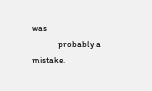was
             probably a mistake.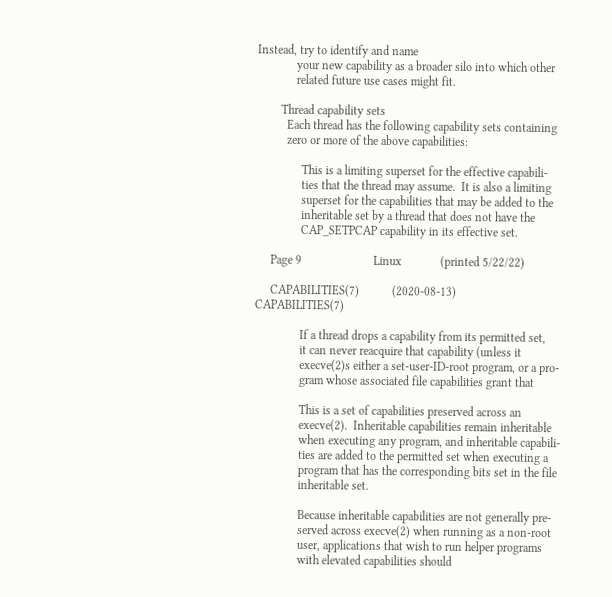Instead, try to identify and name
             your new capability as a broader silo into which other
             related future use cases might fit.

        Thread capability sets
          Each thread has the following capability sets containing
          zero or more of the above capabilities:

               This is a limiting superset for the effective capabili-
               ties that the thread may assume.  It is also a limiting
               superset for the capabilities that may be added to the
               inheritable set by a thread that does not have the
               CAP_SETPCAP capability in its effective set.

     Page 9                        Linux             (printed 5/22/22)

     CAPABILITIES(7)           (2020-08-13)            CAPABILITIES(7)

               If a thread drops a capability from its permitted set,
               it can never reacquire that capability (unless it
               execve(2)s either a set-user-ID-root program, or a pro-
               gram whose associated file capabilities grant that

               This is a set of capabilities preserved across an
               execve(2).  Inheritable capabilities remain inheritable
               when executing any program, and inheritable capabili-
               ties are added to the permitted set when executing a
               program that has the corresponding bits set in the file
               inheritable set.

               Because inheritable capabilities are not generally pre-
               served across execve(2) when running as a non-root
               user, applications that wish to run helper programs
               with elevated capabilities should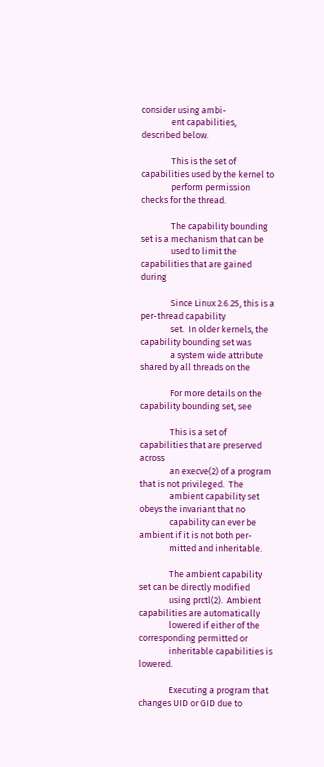consider using ambi-
               ent capabilities, described below.

               This is the set of capabilities used by the kernel to
               perform permission checks for the thread.

               The capability bounding set is a mechanism that can be
               used to limit the capabilities that are gained during

               Since Linux 2.6.25, this is a per-thread capability
               set.  In older kernels, the capability bounding set was
               a system wide attribute shared by all threads on the

               For more details on the capability bounding set, see

               This is a set of capabilities that are preserved across
               an execve(2) of a program that is not privileged.  The
               ambient capability set obeys the invariant that no
               capability can ever be ambient if it is not both per-
               mitted and inheritable.

               The ambient capability set can be directly modified
               using prctl(2).  Ambient capabilities are automatically
               lowered if either of the corresponding permitted or
               inheritable capabilities is lowered.

               Executing a program that changes UID or GID due to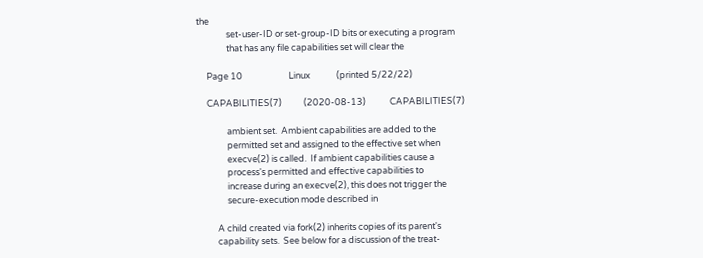the
               set-user-ID or set-group-ID bits or executing a program
               that has any file capabilities set will clear the

     Page 10                       Linux             (printed 5/22/22)

     CAPABILITIES(7)           (2020-08-13)            CAPABILITIES(7)

               ambient set.  Ambient capabilities are added to the
               permitted set and assigned to the effective set when
               execve(2) is called.  If ambient capabilities cause a
               process's permitted and effective capabilities to
               increase during an execve(2), this does not trigger the
               secure-execution mode described in

          A child created via fork(2) inherits copies of its parent's
          capability sets.  See below for a discussion of the treat-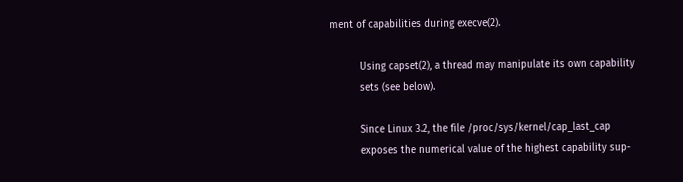ment of capabilities during execve(2).

          Using capset(2), a thread may manipulate its own capability
          sets (see below).

          Since Linux 3.2, the file /proc/sys/kernel/cap_last_cap
          exposes the numerical value of the highest capability sup-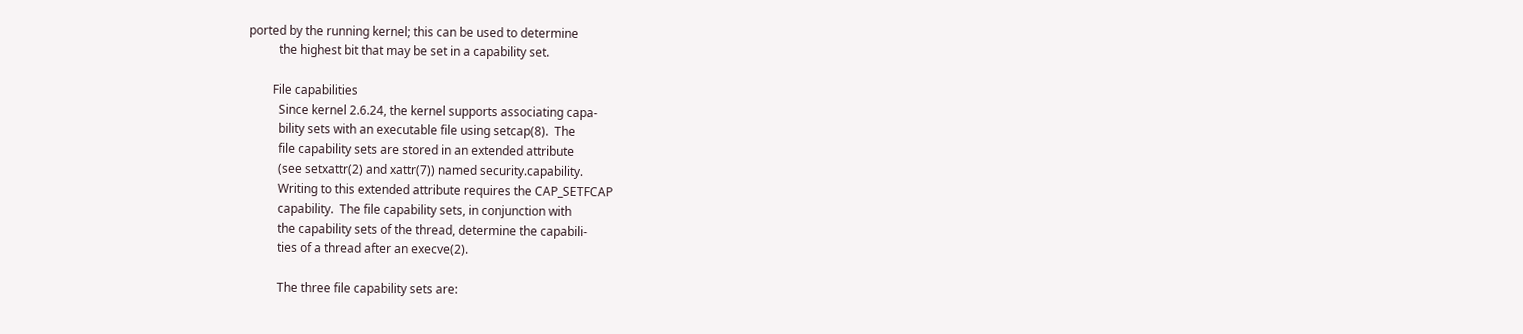ported by the running kernel; this can be used to determine
          the highest bit that may be set in a capability set.

        File capabilities
          Since kernel 2.6.24, the kernel supports associating capa-
          bility sets with an executable file using setcap(8).  The
          file capability sets are stored in an extended attribute
          (see setxattr(2) and xattr(7)) named security.capability.
          Writing to this extended attribute requires the CAP_SETFCAP
          capability.  The file capability sets, in conjunction with
          the capability sets of the thread, determine the capabili-
          ties of a thread after an execve(2).

          The three file capability sets are: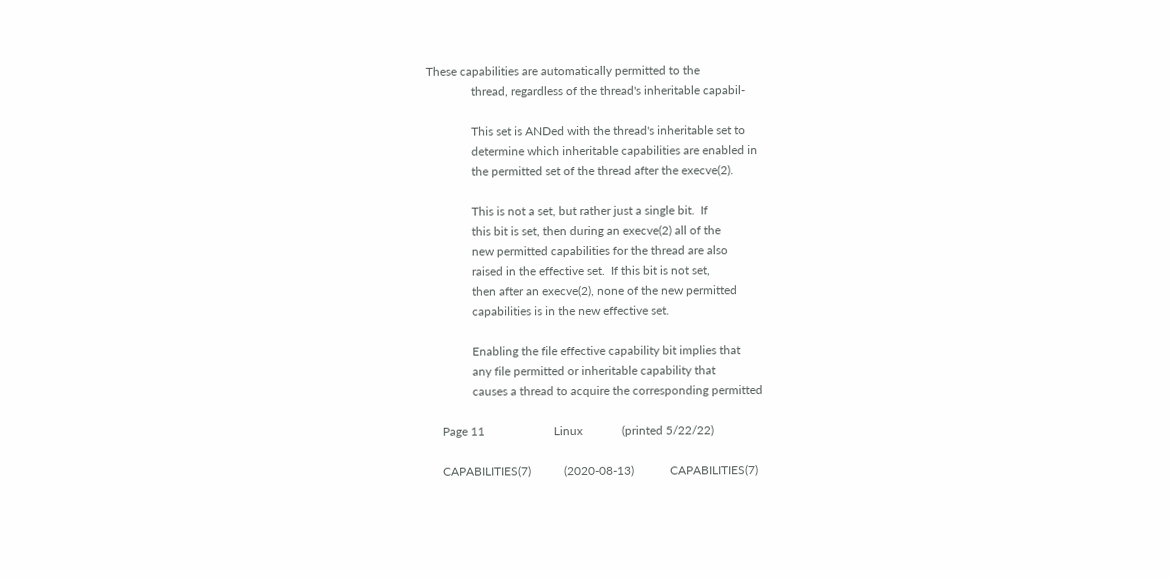These capabilities are automatically permitted to the
               thread, regardless of the thread's inheritable capabil-

               This set is ANDed with the thread's inheritable set to
               determine which inheritable capabilities are enabled in
               the permitted set of the thread after the execve(2).

               This is not a set, but rather just a single bit.  If
               this bit is set, then during an execve(2) all of the
               new permitted capabilities for the thread are also
               raised in the effective set.  If this bit is not set,
               then after an execve(2), none of the new permitted
               capabilities is in the new effective set.

               Enabling the file effective capability bit implies that
               any file permitted or inheritable capability that
               causes a thread to acquire the corresponding permitted

     Page 11                       Linux             (printed 5/22/22)

     CAPABILITIES(7)           (2020-08-13)            CAPABILITIES(7)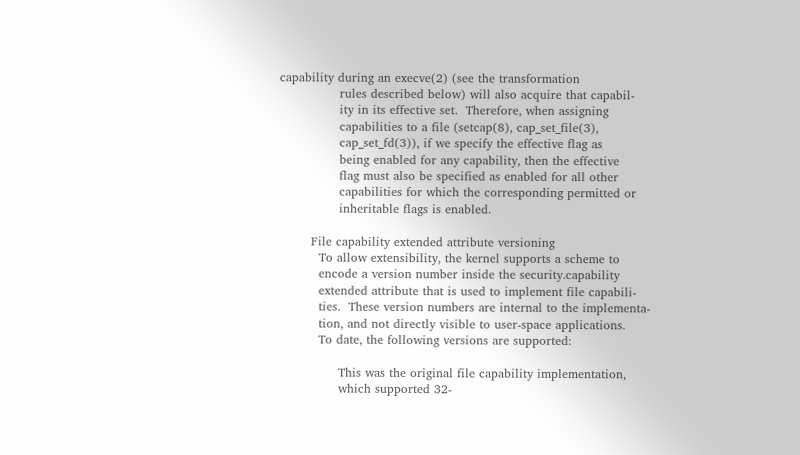capability during an execve(2) (see the transformation
               rules described below) will also acquire that capabil-
               ity in its effective set.  Therefore, when assigning
               capabilities to a file (setcap(8), cap_set_file(3),
               cap_set_fd(3)), if we specify the effective flag as
               being enabled for any capability, then the effective
               flag must also be specified as enabled for all other
               capabilities for which the corresponding permitted or
               inheritable flags is enabled.

        File capability extended attribute versioning
          To allow extensibility, the kernel supports a scheme to
          encode a version number inside the security.capability
          extended attribute that is used to implement file capabili-
          ties.  These version numbers are internal to the implementa-
          tion, and not directly visible to user-space applications.
          To date, the following versions are supported:

               This was the original file capability implementation,
               which supported 32-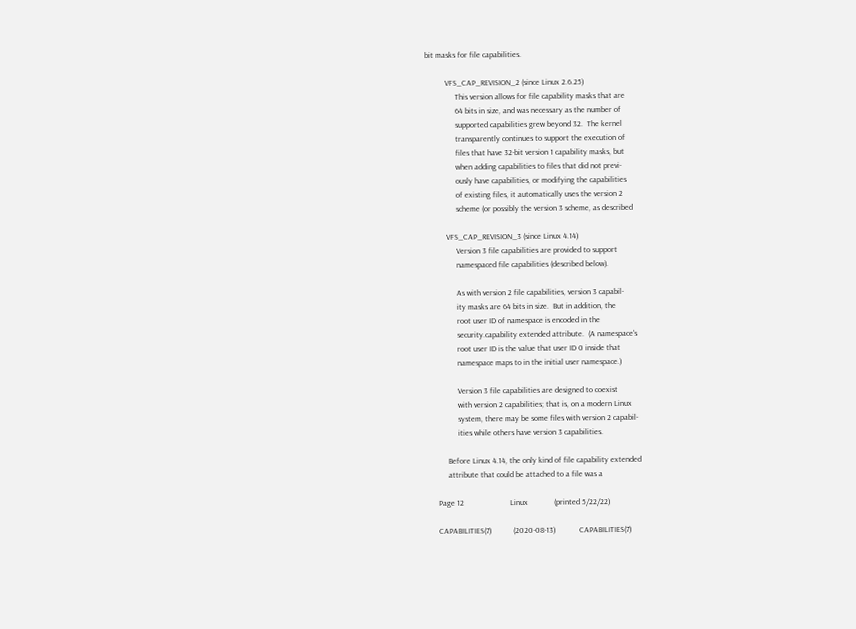bit masks for file capabilities.

          VFS_CAP_REVISION_2 (since Linux 2.6.25)
               This version allows for file capability masks that are
               64 bits in size, and was necessary as the number of
               supported capabilities grew beyond 32.  The kernel
               transparently continues to support the execution of
               files that have 32-bit version 1 capability masks, but
               when adding capabilities to files that did not previ-
               ously have capabilities, or modifying the capabilities
               of existing files, it automatically uses the version 2
               scheme (or possibly the version 3 scheme, as described

          VFS_CAP_REVISION_3 (since Linux 4.14)
               Version 3 file capabilities are provided to support
               namespaced file capabilities (described below).

               As with version 2 file capabilities, version 3 capabil-
               ity masks are 64 bits in size.  But in addition, the
               root user ID of namespace is encoded in the
               security.capability extended attribute.  (A namespace's
               root user ID is the value that user ID 0 inside that
               namespace maps to in the initial user namespace.)

               Version 3 file capabilities are designed to coexist
               with version 2 capabilities; that is, on a modern Linux
               system, there may be some files with version 2 capabil-
               ities while others have version 3 capabilities.

          Before Linux 4.14, the only kind of file capability extended
          attribute that could be attached to a file was a

     Page 12                       Linux             (printed 5/22/22)

     CAPABILITIES(7)           (2020-08-13)            CAPABILITIES(7)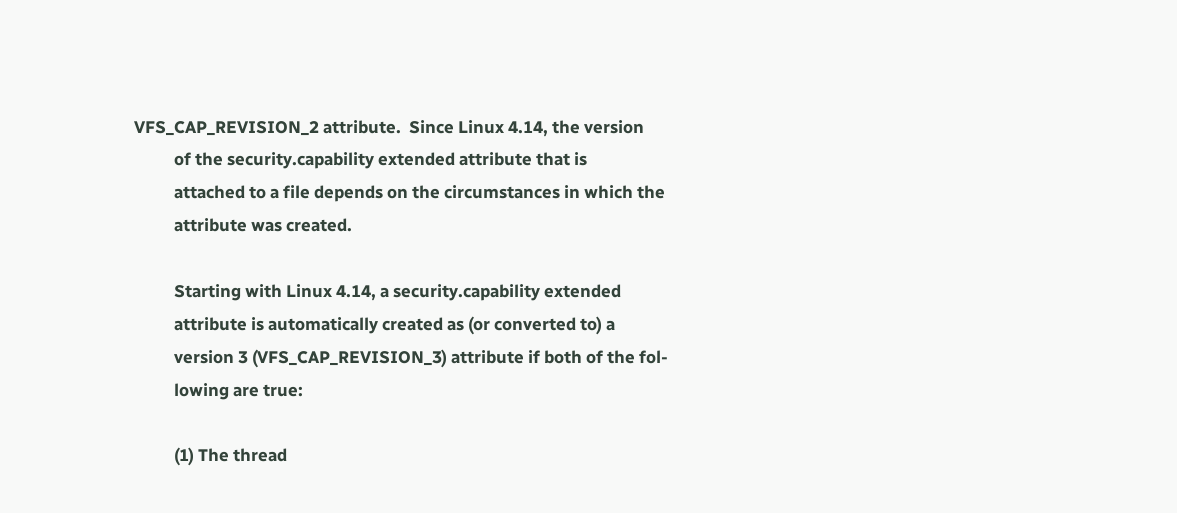VFS_CAP_REVISION_2 attribute.  Since Linux 4.14, the version
          of the security.capability extended attribute that is
          attached to a file depends on the circumstances in which the
          attribute was created.

          Starting with Linux 4.14, a security.capability extended
          attribute is automatically created as (or converted to) a
          version 3 (VFS_CAP_REVISION_3) attribute if both of the fol-
          lowing are true:

          (1) The thread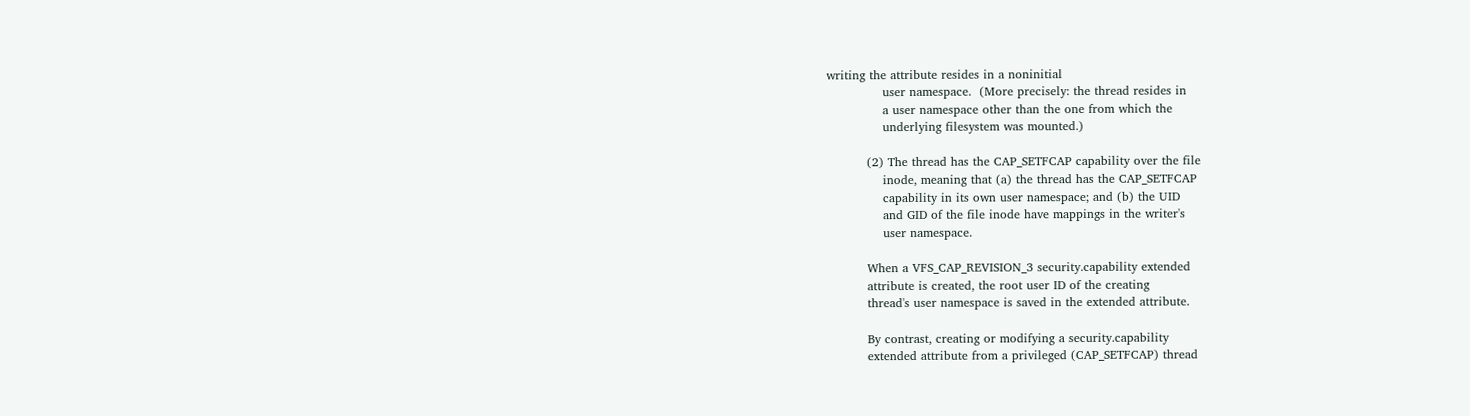writing the attribute resides in a noninitial
              user namespace.  (More precisely: the thread resides in
              a user namespace other than the one from which the
              underlying filesystem was mounted.)

          (2) The thread has the CAP_SETFCAP capability over the file
              inode, meaning that (a) the thread has the CAP_SETFCAP
              capability in its own user namespace; and (b) the UID
              and GID of the file inode have mappings in the writer's
              user namespace.

          When a VFS_CAP_REVISION_3 security.capability extended
          attribute is created, the root user ID of the creating
          thread's user namespace is saved in the extended attribute.

          By contrast, creating or modifying a security.capability
          extended attribute from a privileged (CAP_SETFCAP) thread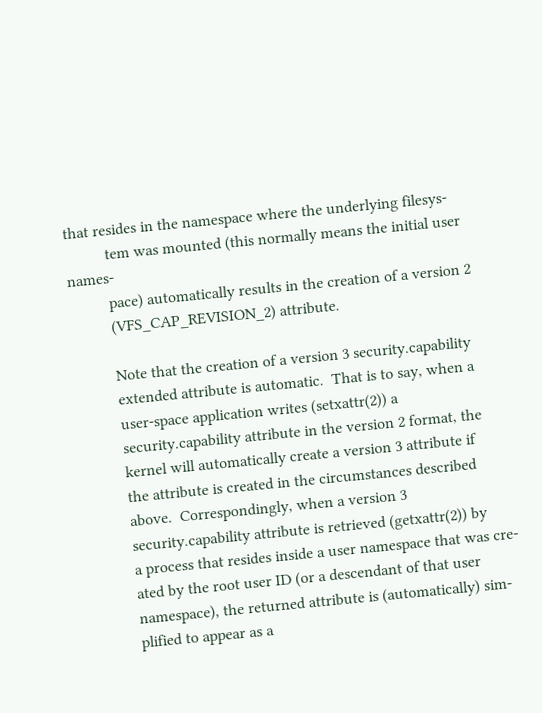that resides in the namespace where the underlying filesys-
          tem was mounted (this normally means the initial user names-
          pace) automatically results in the creation of a version 2
          (VFS_CAP_REVISION_2) attribute.

          Note that the creation of a version 3 security.capability
          extended attribute is automatic.  That is to say, when a
          user-space application writes (setxattr(2)) a
          security.capability attribute in the version 2 format, the
          kernel will automatically create a version 3 attribute if
          the attribute is created in the circumstances described
          above.  Correspondingly, when a version 3
          security.capability attribute is retrieved (getxattr(2)) by
          a process that resides inside a user namespace that was cre-
          ated by the root user ID (or a descendant of that user
          namespace), the returned attribute is (automatically) sim-
          plified to appear as a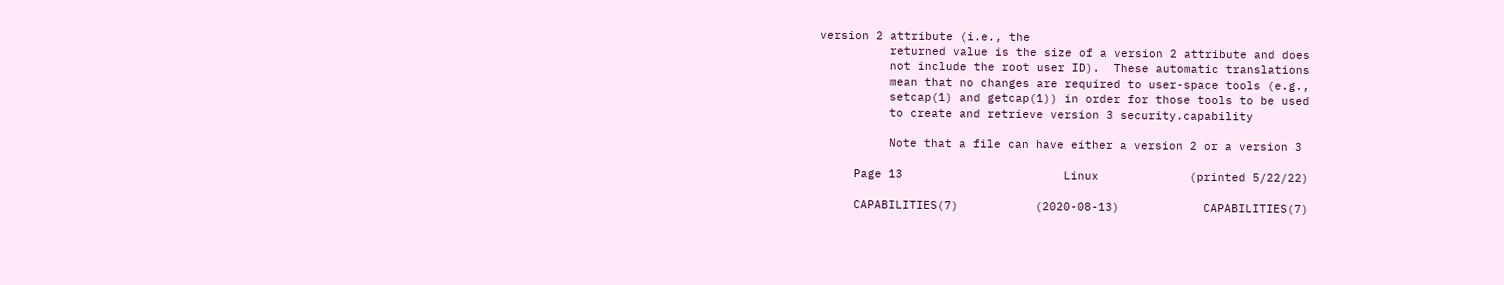version 2 attribute (i.e., the
          returned value is the size of a version 2 attribute and does
          not include the root user ID).  These automatic translations
          mean that no changes are required to user-space tools (e.g.,
          setcap(1) and getcap(1)) in order for those tools to be used
          to create and retrieve version 3 security.capability

          Note that a file can have either a version 2 or a version 3

     Page 13                       Linux             (printed 5/22/22)

     CAPABILITIES(7)           (2020-08-13)            CAPABILITIES(7)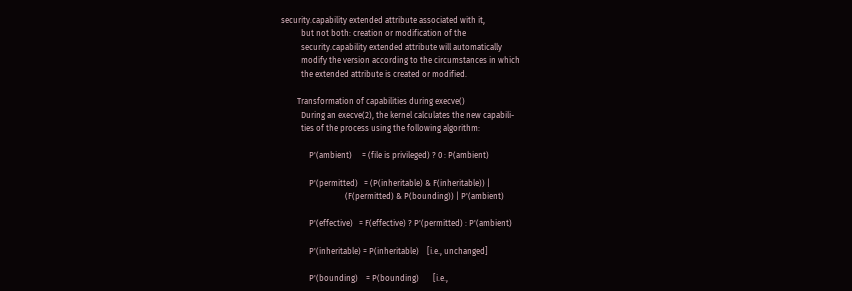security.capability extended attribute associated with it,
          but not both: creation or modification of the
          security.capability extended attribute will automatically
          modify the version according to the circumstances in which
          the extended attribute is created or modified.

        Transformation of capabilities during execve()
          During an execve(2), the kernel calculates the new capabili-
          ties of the process using the following algorithm:

              P'(ambient)     = (file is privileged) ? 0 : P(ambient)

              P'(permitted)   = (P(inheritable) & F(inheritable)) |
                                (F(permitted) & P(bounding)) | P'(ambient)

              P'(effective)   = F(effective) ? P'(permitted) : P'(ambient)

              P'(inheritable) = P(inheritable)    [i.e., unchanged]

              P'(bounding)    = P(bounding)       [i.e.,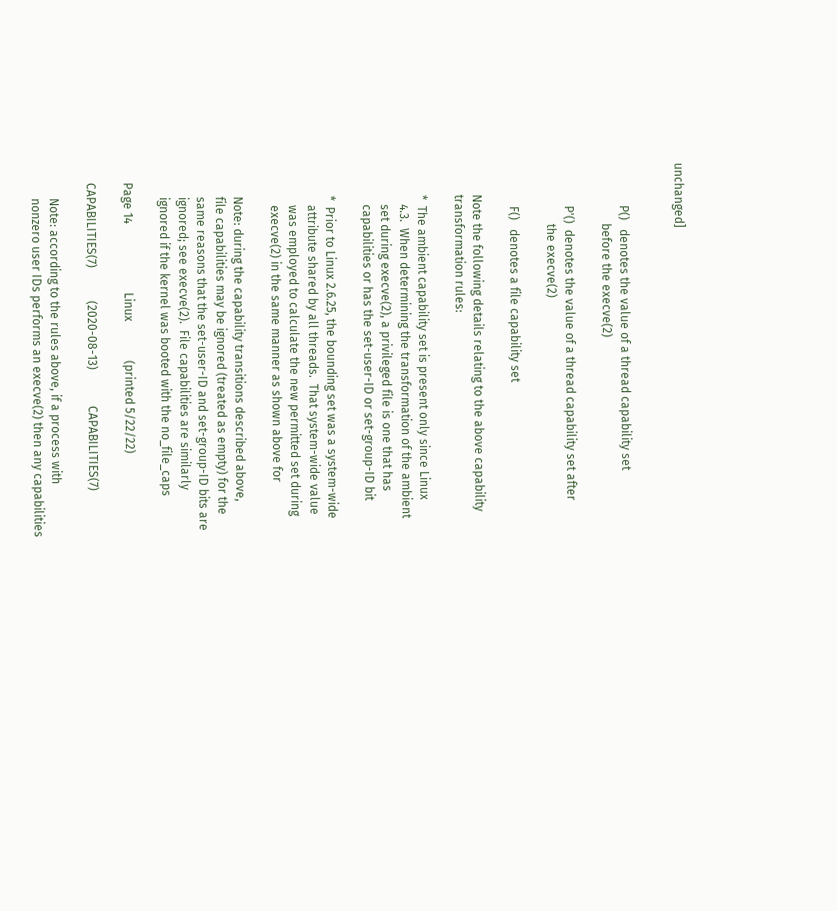unchanged]


              P()   denotes the value of a thread capability set
                    before the execve(2)

              P'()  denotes the value of a thread capability set after
                    the execve(2)

              F()   denotes a file capability set

          Note the following details relating to the above capability
          transformation rules:

          *  The ambient capability set is present only since Linux
             4.3.  When determining the transformation of the ambient
             set during execve(2), a privileged file is one that has
             capabilities or has the set-user-ID or set-group-ID bit

          *  Prior to Linux 2.6.25, the bounding set was a system-wide
             attribute shared by all threads.  That system-wide value
             was employed to calculate the new permitted set during
             execve(2) in the same manner as shown above for

          Note: during the capability transitions described above,
          file capabilities may be ignored (treated as empty) for the
          same reasons that the set-user-ID and set-group-ID bits are
          ignored; see execve(2).  File capabilities are similarly
          ignored if the kernel was booted with the no_file_caps

     Page 14                       Linux             (printed 5/22/22)

     CAPABILITIES(7)           (2020-08-13)            CAPABILITIES(7)

          Note: according to the rules above, if a process with
          nonzero user IDs performs an execve(2) then any capabilities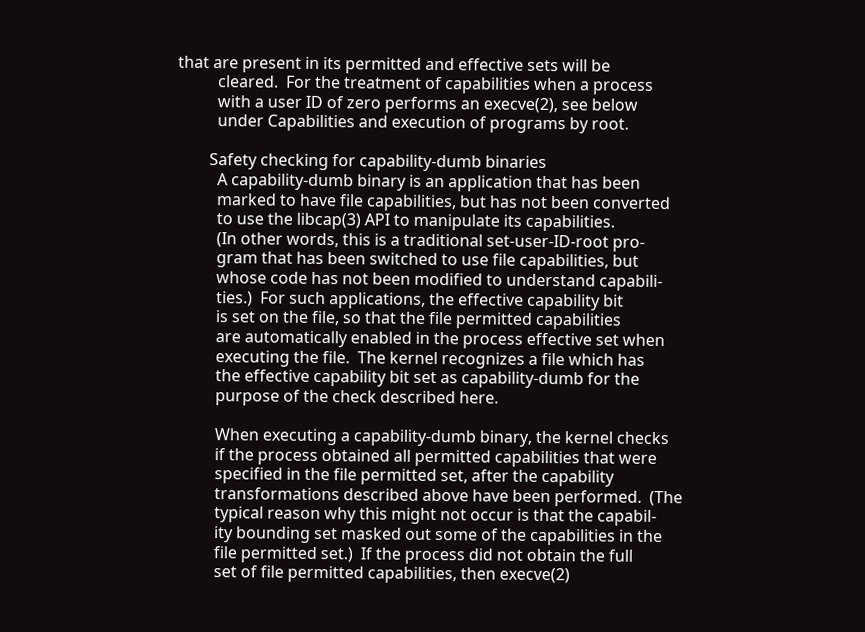that are present in its permitted and effective sets will be
          cleared.  For the treatment of capabilities when a process
          with a user ID of zero performs an execve(2), see below
          under Capabilities and execution of programs by root.

        Safety checking for capability-dumb binaries
          A capability-dumb binary is an application that has been
          marked to have file capabilities, but has not been converted
          to use the libcap(3) API to manipulate its capabilities.
          (In other words, this is a traditional set-user-ID-root pro-
          gram that has been switched to use file capabilities, but
          whose code has not been modified to understand capabili-
          ties.)  For such applications, the effective capability bit
          is set on the file, so that the file permitted capabilities
          are automatically enabled in the process effective set when
          executing the file.  The kernel recognizes a file which has
          the effective capability bit set as capability-dumb for the
          purpose of the check described here.

          When executing a capability-dumb binary, the kernel checks
          if the process obtained all permitted capabilities that were
          specified in the file permitted set, after the capability
          transformations described above have been performed.  (The
          typical reason why this might not occur is that the capabil-
          ity bounding set masked out some of the capabilities in the
          file permitted set.)  If the process did not obtain the full
          set of file permitted capabilities, then execve(2)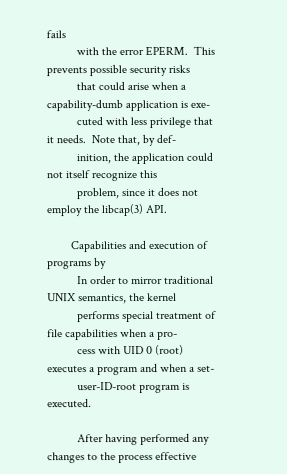fails
          with the error EPERM.  This prevents possible security risks
          that could arise when a capability-dumb application is exe-
          cuted with less privilege that it needs.  Note that, by def-
          inition, the application could not itself recognize this
          problem, since it does not employ the libcap(3) API.

        Capabilities and execution of programs by
          In order to mirror traditional UNIX semantics, the kernel
          performs special treatment of file capabilities when a pro-
          cess with UID 0 (root) executes a program and when a set-
          user-ID-root program is executed.

          After having performed any changes to the process effective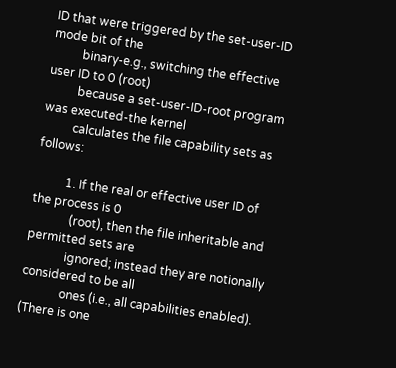ID that were triggered by the set-user-ID mode bit of the
          binary-e.g., switching the effective user ID to 0 (root)
          because a set-user-ID-root program was executed-the kernel
          calculates the file capability sets as follows:

          1. If the real or effective user ID of the process is 0
             (root), then the file inheritable and permitted sets are
             ignored; instead they are notionally considered to be all
             ones (i.e., all capabilities enabled).  (There is one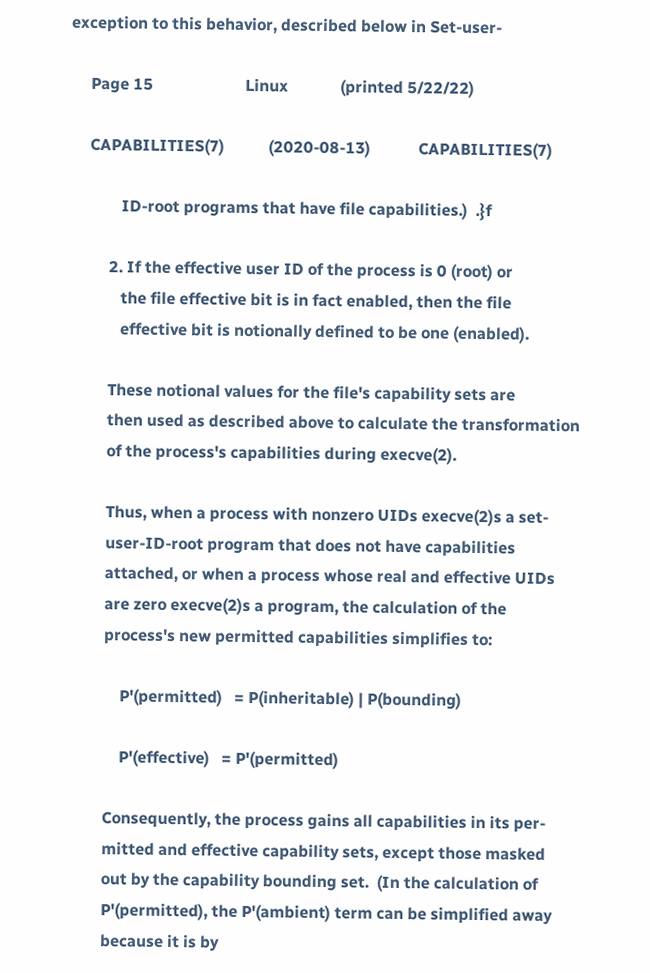exception to this behavior, described below in Set-user-

     Page 15                       Linux             (printed 5/22/22)

     CAPABILITIES(7)           (2020-08-13)            CAPABILITIES(7)

             ID-root programs that have file capabilities.)  .}f

          2. If the effective user ID of the process is 0 (root) or
             the file effective bit is in fact enabled, then the file
             effective bit is notionally defined to be one (enabled).

          These notional values for the file's capability sets are
          then used as described above to calculate the transformation
          of the process's capabilities during execve(2).

          Thus, when a process with nonzero UIDs execve(2)s a set-
          user-ID-root program that does not have capabilities
          attached, or when a process whose real and effective UIDs
          are zero execve(2)s a program, the calculation of the
          process's new permitted capabilities simplifies to:

              P'(permitted)   = P(inheritable) | P(bounding)

              P'(effective)   = P'(permitted)

          Consequently, the process gains all capabilities in its per-
          mitted and effective capability sets, except those masked
          out by the capability bounding set.  (In the calculation of
          P'(permitted), the P'(ambient) term can be simplified away
          because it is by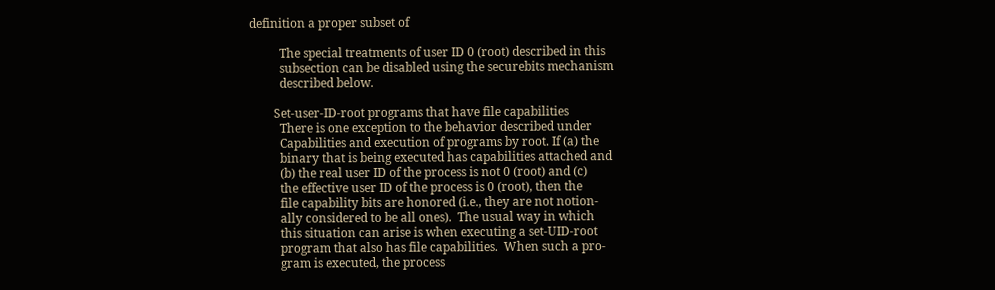definition a proper subset of

          The special treatments of user ID 0 (root) described in this
          subsection can be disabled using the securebits mechanism
          described below.

        Set-user-ID-root programs that have file capabilities
          There is one exception to the behavior described under
          Capabilities and execution of programs by root. If (a) the
          binary that is being executed has capabilities attached and
          (b) the real user ID of the process is not 0 (root) and (c)
          the effective user ID of the process is 0 (root), then the
          file capability bits are honored (i.e., they are not notion-
          ally considered to be all ones).  The usual way in which
          this situation can arise is when executing a set-UID-root
          program that also has file capabilities.  When such a pro-
          gram is executed, the process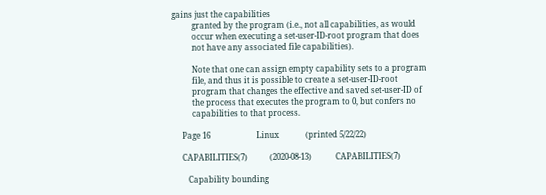gains just the capabilities
          granted by the program (i.e., not all capabilities, as would
          occur when executing a set-user-ID-root program that does
          not have any associated file capabilities).

          Note that one can assign empty capability sets to a program
          file, and thus it is possible to create a set-user-ID-root
          program that changes the effective and saved set-user-ID of
          the process that executes the program to 0, but confers no
          capabilities to that process.

     Page 16                       Linux             (printed 5/22/22)

     CAPABILITIES(7)           (2020-08-13)            CAPABILITIES(7)

        Capability bounding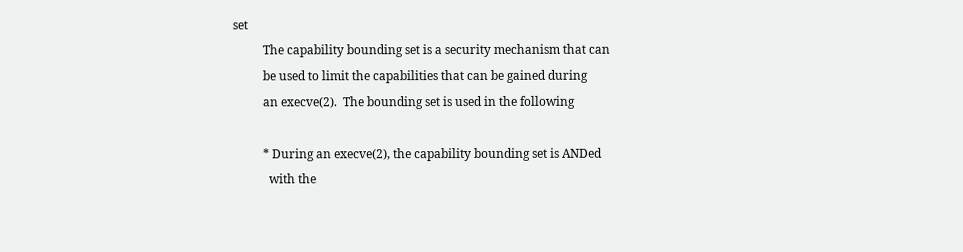set
          The capability bounding set is a security mechanism that can
          be used to limit the capabilities that can be gained during
          an execve(2).  The bounding set is used in the following

          * During an execve(2), the capability bounding set is ANDed
            with the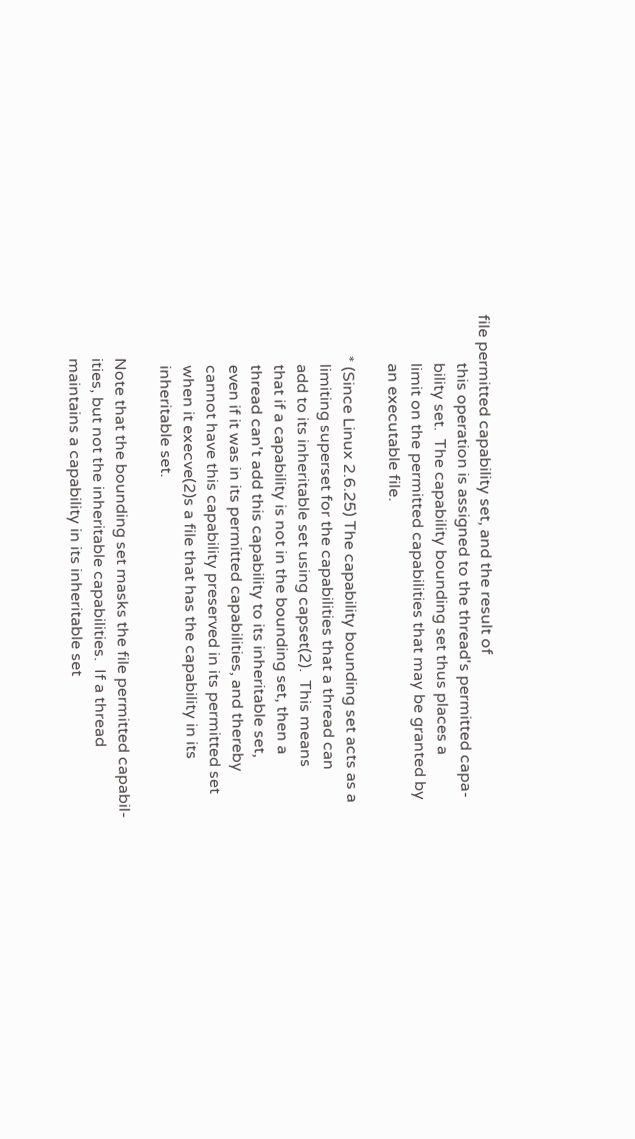file permitted capability set, and the result of
            this operation is assigned to the thread's permitted capa-
            bility set.  The capability bounding set thus places a
            limit on the permitted capabilities that may be granted by
            an executable file.

          * (Since Linux 2.6.25) The capability bounding set acts as a
            limiting superset for the capabilities that a thread can
            add to its inheritable set using capset(2).  This means
            that if a capability is not in the bounding set, then a
            thread can't add this capability to its inheritable set,
            even if it was in its permitted capabilities, and thereby
            cannot have this capability preserved in its permitted set
            when it execve(2)s a file that has the capability in its
            inheritable set.

          Note that the bounding set masks the file permitted capabil-
          ities, but not the inheritable capabilities.  If a thread
          maintains a capability in its inheritable set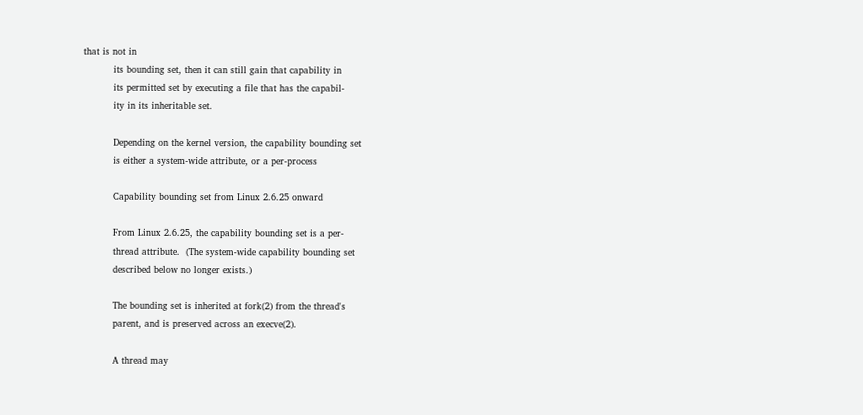that is not in
          its bounding set, then it can still gain that capability in
          its permitted set by executing a file that has the capabil-
          ity in its inheritable set.

          Depending on the kernel version, the capability bounding set
          is either a system-wide attribute, or a per-process

          Capability bounding set from Linux 2.6.25 onward

          From Linux 2.6.25, the capability bounding set is a per-
          thread attribute.  (The system-wide capability bounding set
          described below no longer exists.)

          The bounding set is inherited at fork(2) from the thread's
          parent, and is preserved across an execve(2).

          A thread may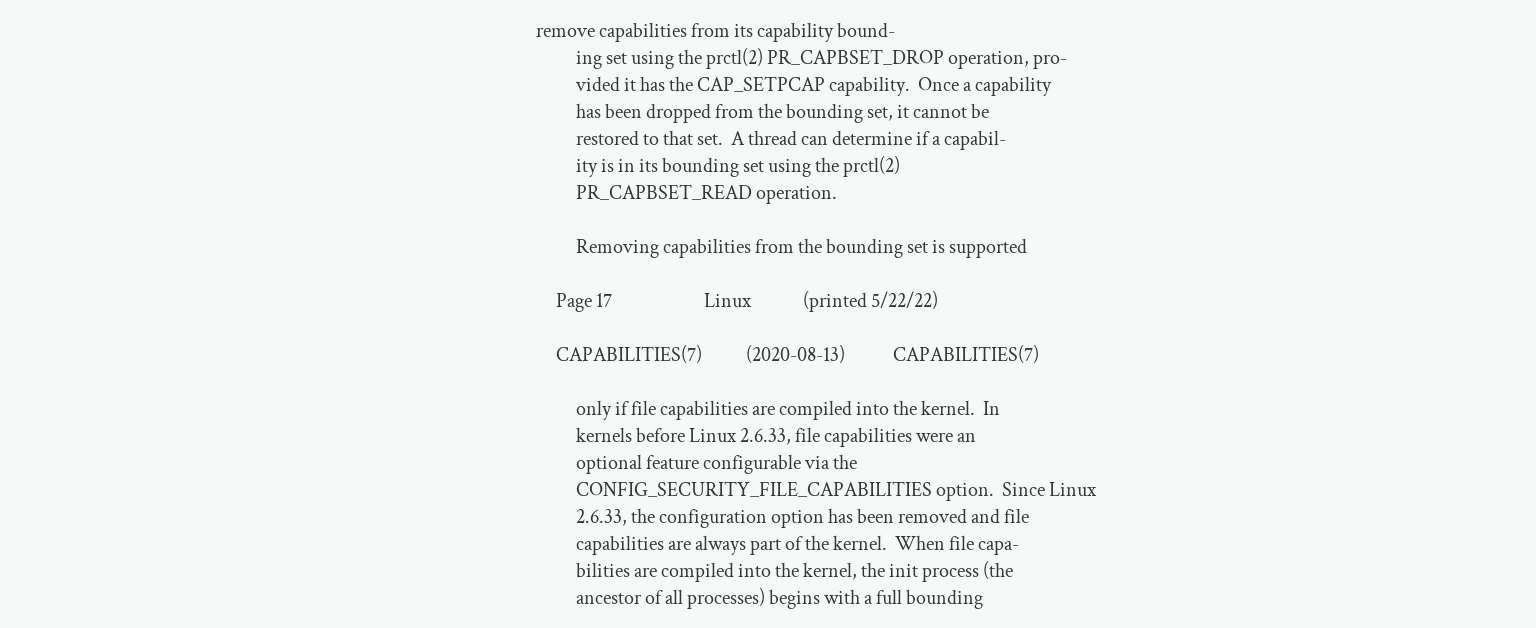remove capabilities from its capability bound-
          ing set using the prctl(2) PR_CAPBSET_DROP operation, pro-
          vided it has the CAP_SETPCAP capability.  Once a capability
          has been dropped from the bounding set, it cannot be
          restored to that set.  A thread can determine if a capabil-
          ity is in its bounding set using the prctl(2)
          PR_CAPBSET_READ operation.

          Removing capabilities from the bounding set is supported

     Page 17                       Linux             (printed 5/22/22)

     CAPABILITIES(7)           (2020-08-13)            CAPABILITIES(7)

          only if file capabilities are compiled into the kernel.  In
          kernels before Linux 2.6.33, file capabilities were an
          optional feature configurable via the
          CONFIG_SECURITY_FILE_CAPABILITIES option.  Since Linux
          2.6.33, the configuration option has been removed and file
          capabilities are always part of the kernel.  When file capa-
          bilities are compiled into the kernel, the init process (the
          ancestor of all processes) begins with a full bounding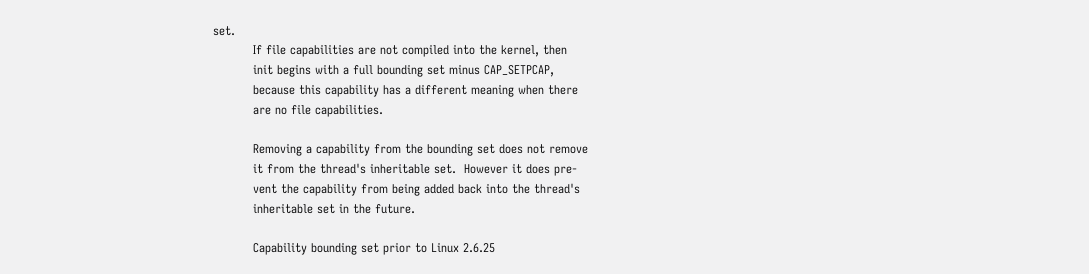set.
          If file capabilities are not compiled into the kernel, then
          init begins with a full bounding set minus CAP_SETPCAP,
          because this capability has a different meaning when there
          are no file capabilities.

          Removing a capability from the bounding set does not remove
          it from the thread's inheritable set.  However it does pre-
          vent the capability from being added back into the thread's
          inheritable set in the future.

          Capability bounding set prior to Linux 2.6.25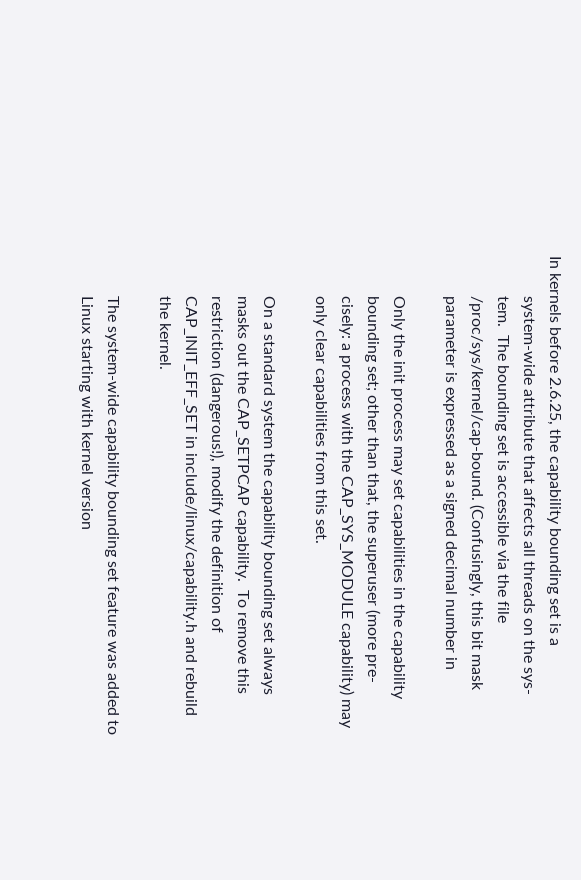In kernels before 2.6.25, the capability bounding set is a
          system-wide attribute that affects all threads on the sys-
          tem.  The bounding set is accessible via the file
          /proc/sys/kernel/cap-bound. (Confusingly, this bit mask
          parameter is expressed as a signed decimal number in

          Only the init process may set capabilities in the capability
          bounding set; other than that, the superuser (more pre-
          cisely: a process with the CAP_SYS_MODULE capability) may
          only clear capabilities from this set.

          On a standard system the capability bounding set always
          masks out the CAP_SETPCAP capability.  To remove this
          restriction (dangerous!), modify the definition of
          CAP_INIT_EFF_SET in include/linux/capability.h and rebuild
          the kernel.

          The system-wide capability bounding set feature was added to
          Linux starting with kernel version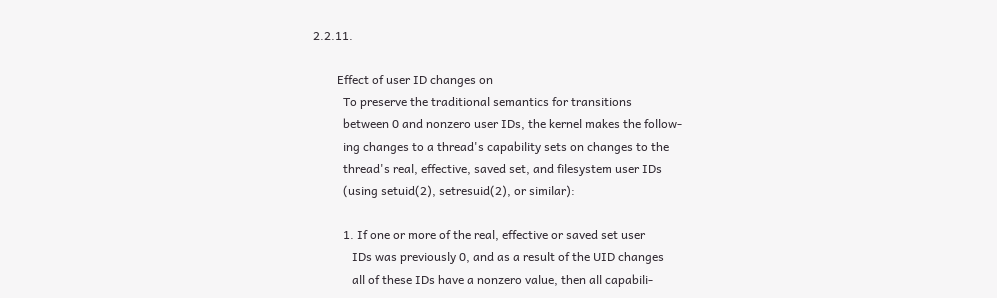2.2.11.

        Effect of user ID changes on
          To preserve the traditional semantics for transitions
          between 0 and nonzero user IDs, the kernel makes the follow-
          ing changes to a thread's capability sets on changes to the
          thread's real, effective, saved set, and filesystem user IDs
          (using setuid(2), setresuid(2), or similar):

          1. If one or more of the real, effective or saved set user
             IDs was previously 0, and as a result of the UID changes
             all of these IDs have a nonzero value, then all capabili-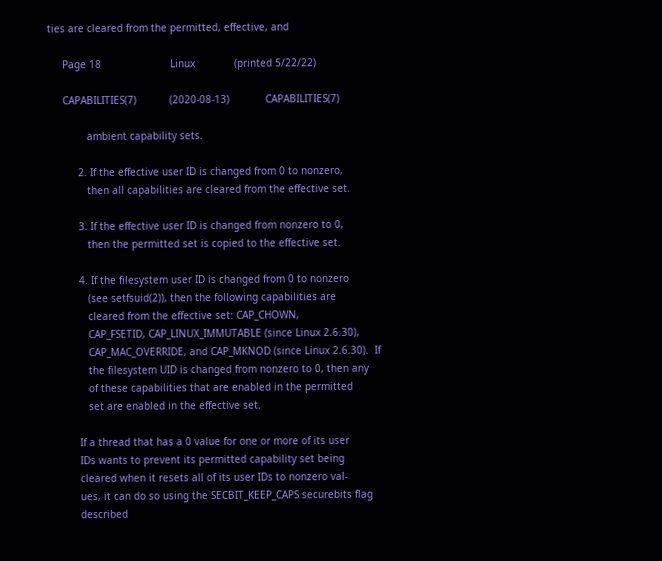ties are cleared from the permitted, effective, and

     Page 18                       Linux             (printed 5/22/22)

     CAPABILITIES(7)           (2020-08-13)            CAPABILITIES(7)

             ambient capability sets.

          2. If the effective user ID is changed from 0 to nonzero,
             then all capabilities are cleared from the effective set.

          3. If the effective user ID is changed from nonzero to 0,
             then the permitted set is copied to the effective set.

          4. If the filesystem user ID is changed from 0 to nonzero
             (see setfsuid(2)), then the following capabilities are
             cleared from the effective set: CAP_CHOWN,
             CAP_FSETID, CAP_LINUX_IMMUTABLE (since Linux 2.6.30),
             CAP_MAC_OVERRIDE, and CAP_MKNOD (since Linux 2.6.30).  If
             the filesystem UID is changed from nonzero to 0, then any
             of these capabilities that are enabled in the permitted
             set are enabled in the effective set.

          If a thread that has a 0 value for one or more of its user
          IDs wants to prevent its permitted capability set being
          cleared when it resets all of its user IDs to nonzero val-
          ues, it can do so using the SECBIT_KEEP_CAPS securebits flag
          described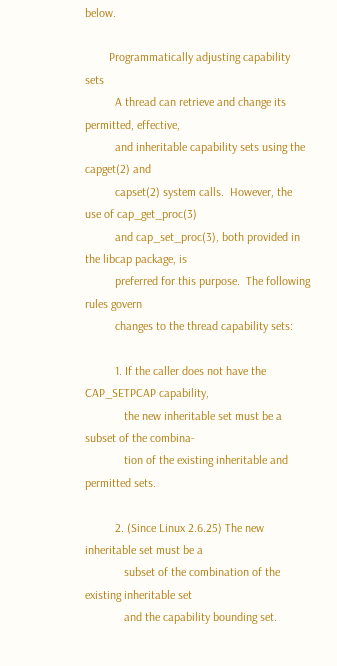below.

        Programmatically adjusting capability sets
          A thread can retrieve and change its permitted, effective,
          and inheritable capability sets using the capget(2) and
          capset(2) system calls.  However, the use of cap_get_proc(3)
          and cap_set_proc(3), both provided in the libcap package, is
          preferred for this purpose.  The following rules govern
          changes to the thread capability sets:

          1. If the caller does not have the CAP_SETPCAP capability,
             the new inheritable set must be a subset of the combina-
             tion of the existing inheritable and permitted sets.

          2. (Since Linux 2.6.25) The new inheritable set must be a
             subset of the combination of the existing inheritable set
             and the capability bounding set.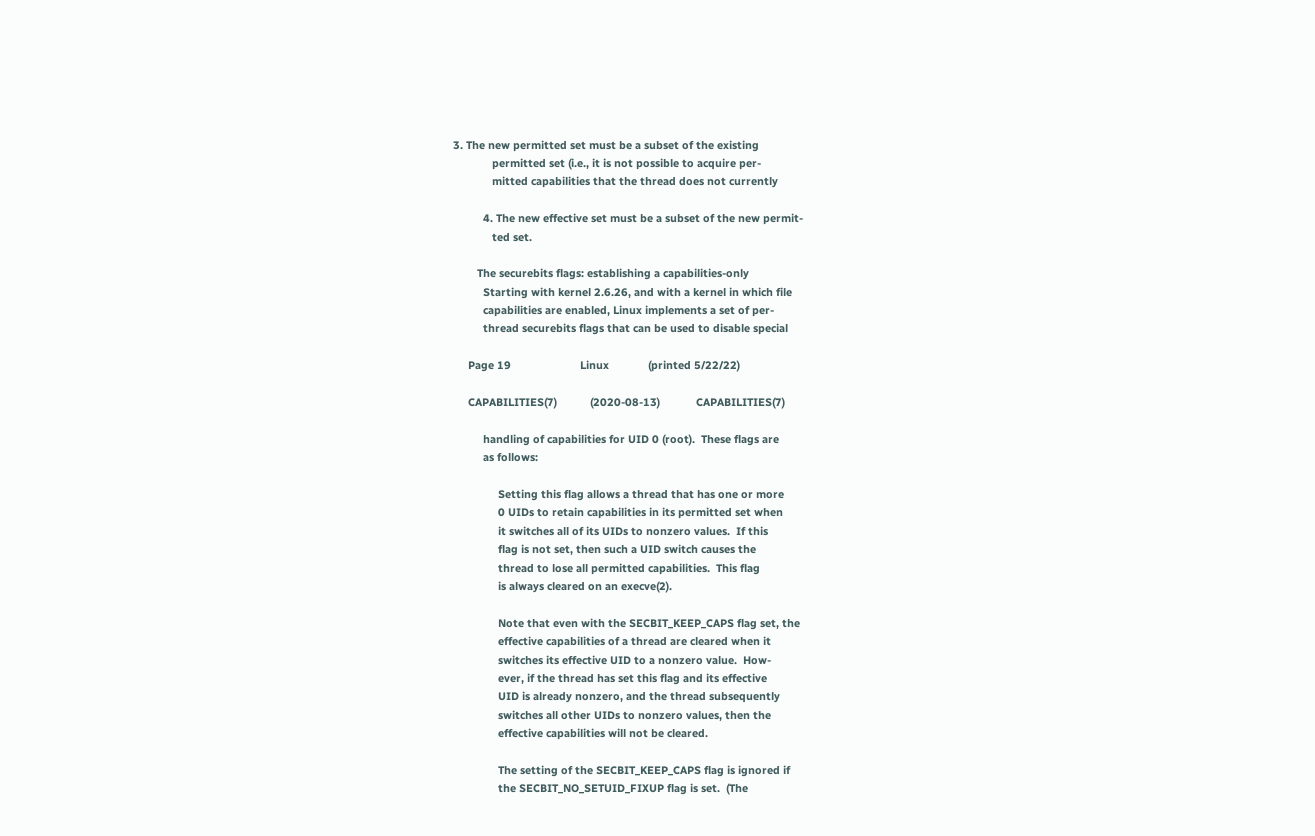3. The new permitted set must be a subset of the existing
             permitted set (i.e., it is not possible to acquire per-
             mitted capabilities that the thread does not currently

          4. The new effective set must be a subset of the new permit-
             ted set.

        The securebits flags: establishing a capabilities-only
          Starting with kernel 2.6.26, and with a kernel in which file
          capabilities are enabled, Linux implements a set of per-
          thread securebits flags that can be used to disable special

     Page 19                       Linux             (printed 5/22/22)

     CAPABILITIES(7)           (2020-08-13)            CAPABILITIES(7)

          handling of capabilities for UID 0 (root).  These flags are
          as follows:

               Setting this flag allows a thread that has one or more
               0 UIDs to retain capabilities in its permitted set when
               it switches all of its UIDs to nonzero values.  If this
               flag is not set, then such a UID switch causes the
               thread to lose all permitted capabilities.  This flag
               is always cleared on an execve(2).

               Note that even with the SECBIT_KEEP_CAPS flag set, the
               effective capabilities of a thread are cleared when it
               switches its effective UID to a nonzero value.  How-
               ever, if the thread has set this flag and its effective
               UID is already nonzero, and the thread subsequently
               switches all other UIDs to nonzero values, then the
               effective capabilities will not be cleared.

               The setting of the SECBIT_KEEP_CAPS flag is ignored if
               the SECBIT_NO_SETUID_FIXUP flag is set.  (The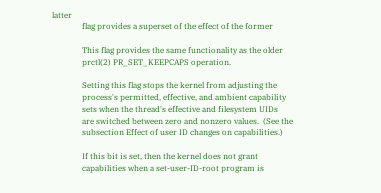latter
               flag provides a superset of the effect of the former

               This flag provides the same functionality as the older
               prctl(2) PR_SET_KEEPCAPS operation.

               Setting this flag stops the kernel from adjusting the
               process's permitted, effective, and ambient capability
               sets when the thread's effective and filesystem UIDs
               are switched between zero and nonzero values.  (See the
               subsection Effect of user ID changes on capabilities.)

               If this bit is set, then the kernel does not grant
               capabilities when a set-user-ID-root program is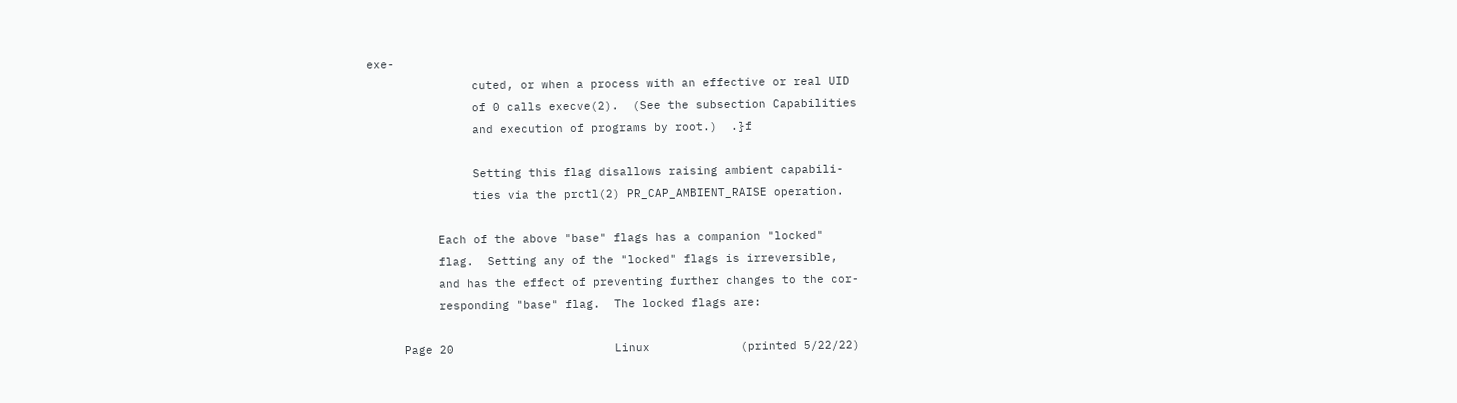exe-
               cuted, or when a process with an effective or real UID
               of 0 calls execve(2).  (See the subsection Capabilities
               and execution of programs by root.)  .}f

               Setting this flag disallows raising ambient capabili-
               ties via the prctl(2) PR_CAP_AMBIENT_RAISE operation.

          Each of the above "base" flags has a companion "locked"
          flag.  Setting any of the "locked" flags is irreversible,
          and has the effect of preventing further changes to the cor-
          responding "base" flag.  The locked flags are:

     Page 20                       Linux             (printed 5/22/22)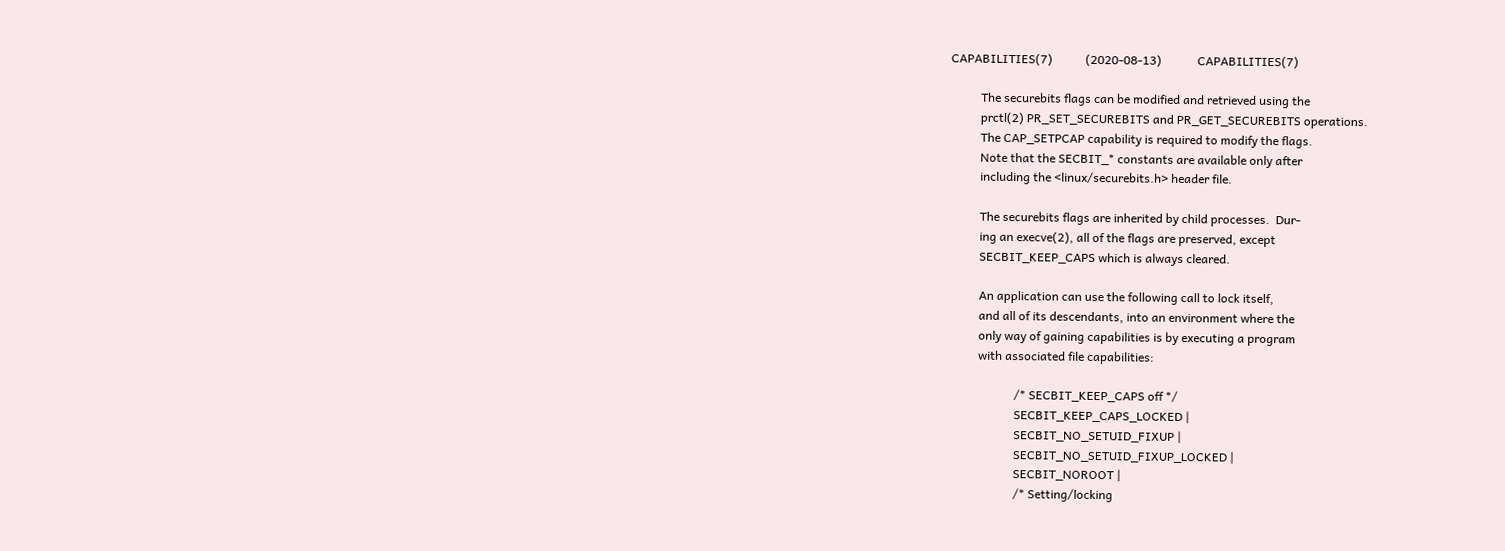CAPABILITIES(7)           (2020-08-13)            CAPABILITIES(7)

          The securebits flags can be modified and retrieved using the
          prctl(2) PR_SET_SECUREBITS and PR_GET_SECUREBITS operations.
          The CAP_SETPCAP capability is required to modify the flags.
          Note that the SECBIT_* constants are available only after
          including the <linux/securebits.h> header file.

          The securebits flags are inherited by child processes.  Dur-
          ing an execve(2), all of the flags are preserved, except
          SECBIT_KEEP_CAPS which is always cleared.

          An application can use the following call to lock itself,
          and all of its descendants, into an environment where the
          only way of gaining capabilities is by executing a program
          with associated file capabilities:

                      /* SECBIT_KEEP_CAPS off */
                      SECBIT_KEEP_CAPS_LOCKED |
                      SECBIT_NO_SETUID_FIXUP |
                      SECBIT_NO_SETUID_FIXUP_LOCKED |
                      SECBIT_NOROOT |
                      /* Setting/locking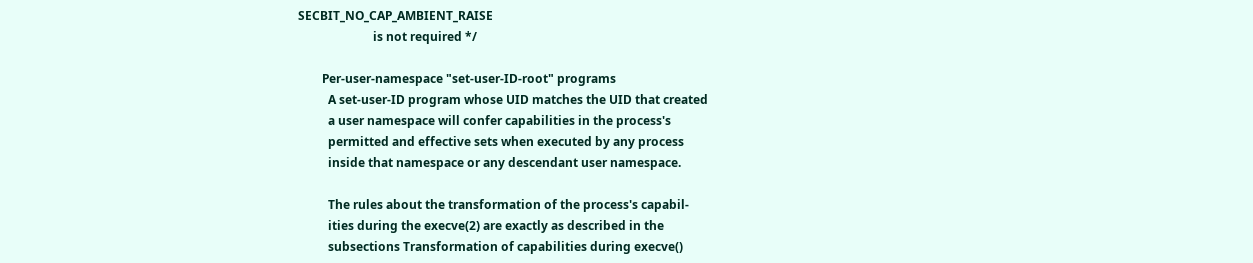SECBIT_NO_CAP_AMBIENT_RAISE
                         is not required */

        Per-user-namespace "set-user-ID-root" programs
          A set-user-ID program whose UID matches the UID that created
          a user namespace will confer capabilities in the process's
          permitted and effective sets when executed by any process
          inside that namespace or any descendant user namespace.

          The rules about the transformation of the process's capabil-
          ities during the execve(2) are exactly as described in the
          subsections Transformation of capabilities during execve()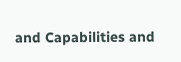and Capabilities and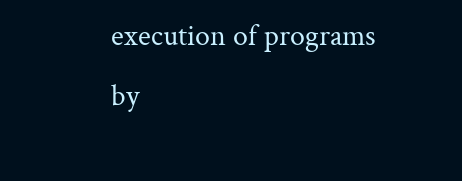execution of programs by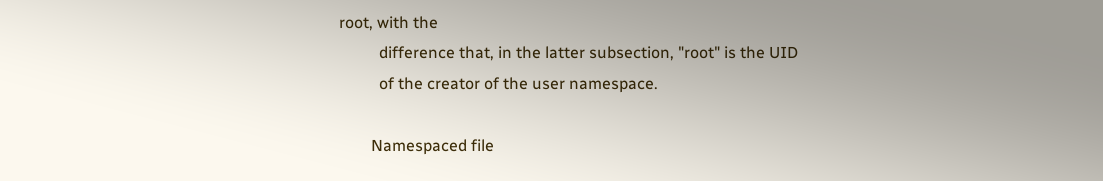root, with the
          difference that, in the latter subsection, "root" is the UID
          of the creator of the user namespace.

        Namespaced file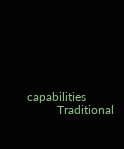capabilities
          Traditional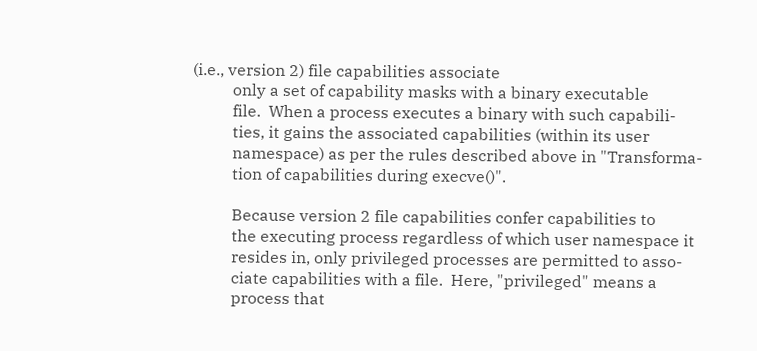(i.e., version 2) file capabilities associate
          only a set of capability masks with a binary executable
          file.  When a process executes a binary with such capabili-
          ties, it gains the associated capabilities (within its user
          namespace) as per the rules described above in "Transforma-
          tion of capabilities during execve()".

          Because version 2 file capabilities confer capabilities to
          the executing process regardless of which user namespace it
          resides in, only privileged processes are permitted to asso-
          ciate capabilities with a file.  Here, "privileged" means a
          process that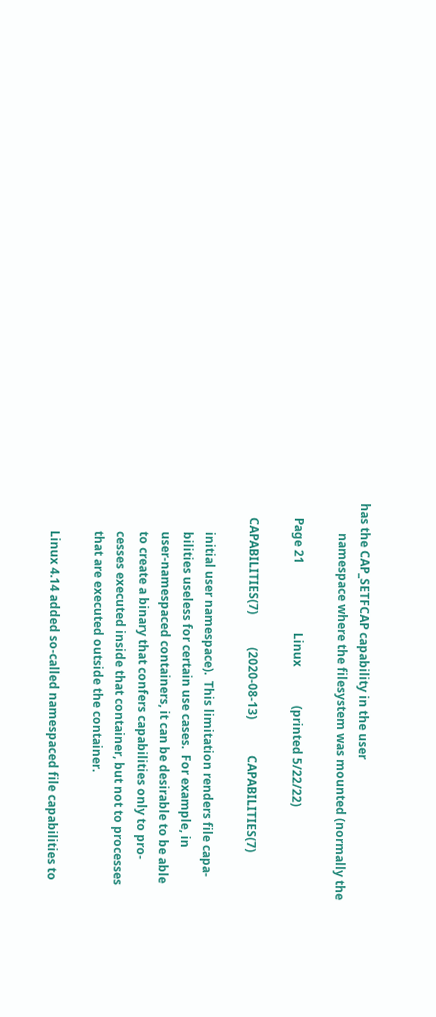has the CAP_SETFCAP capability in the user
          namespace where the filesystem was mounted (normally the

     Page 21                       Linux             (printed 5/22/22)

     CAPABILITIES(7)           (2020-08-13)            CAPABILITIES(7)

          initial user namespace).  This limitation renders file capa-
          bilities useless for certain use cases.  For example, in
          user-namespaced containers, it can be desirable to be able
          to create a binary that confers capabilities only to pro-
          cesses executed inside that container, but not to processes
          that are executed outside the container.

          Linux 4.14 added so-called namespaced file capabilities to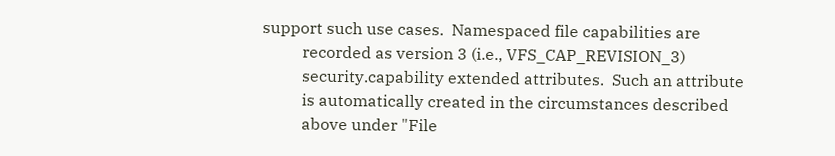support such use cases.  Namespaced file capabilities are
          recorded as version 3 (i.e., VFS_CAP_REVISION_3)
          security.capability extended attributes.  Such an attribute
          is automatically created in the circumstances described
          above under "File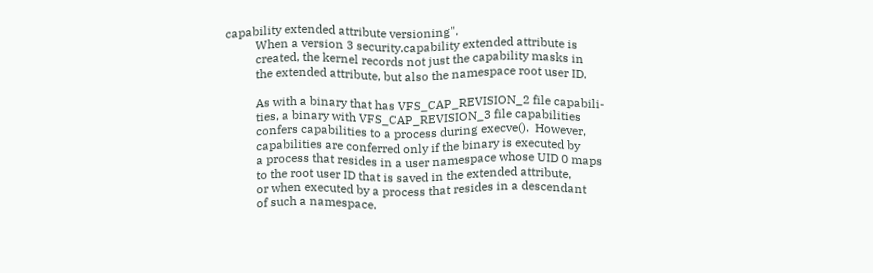capability extended attribute versioning".
          When a version 3 security.capability extended attribute is
          created, the kernel records not just the capability masks in
          the extended attribute, but also the namespace root user ID.

          As with a binary that has VFS_CAP_REVISION_2 file capabili-
          ties, a binary with VFS_CAP_REVISION_3 file capabilities
          confers capabilities to a process during execve().  However,
          capabilities are conferred only if the binary is executed by
          a process that resides in a user namespace whose UID 0 maps
          to the root user ID that is saved in the extended attribute,
          or when executed by a process that resides in a descendant
          of such a namespace.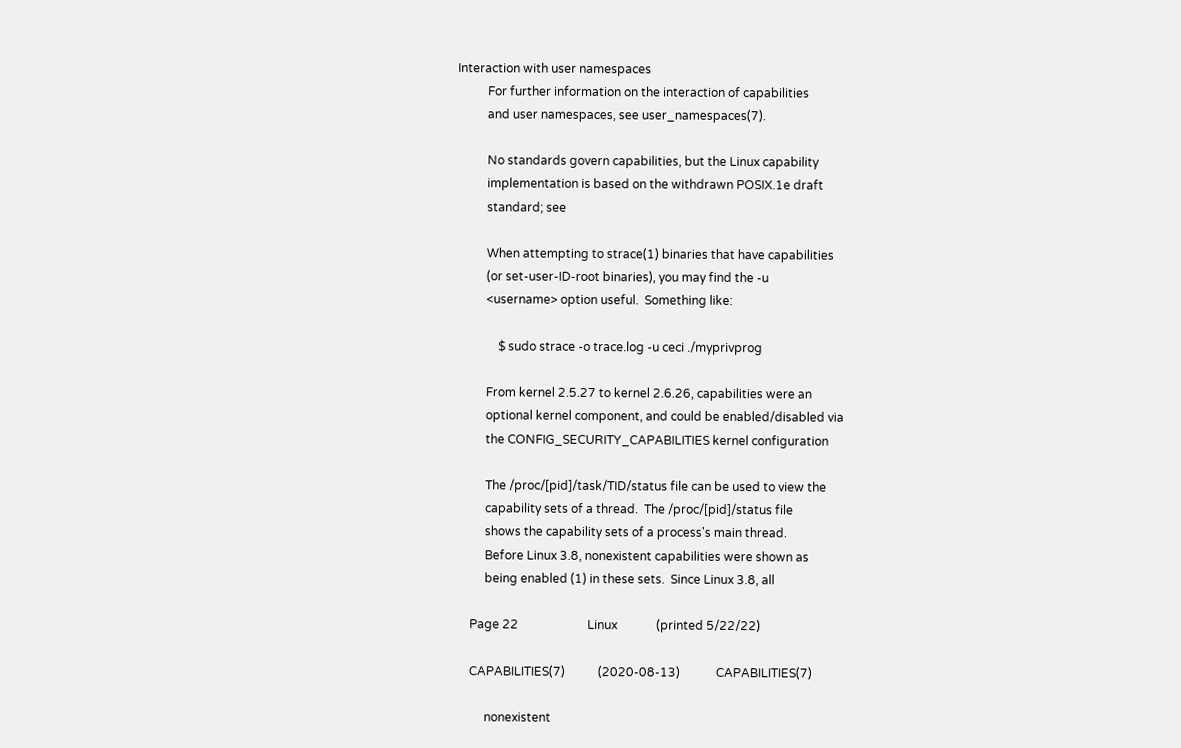Interaction with user namespaces
          For further information on the interaction of capabilities
          and user namespaces, see user_namespaces(7).

          No standards govern capabilities, but the Linux capability
          implementation is based on the withdrawn POSIX.1e draft
          standard; see

          When attempting to strace(1) binaries that have capabilities
          (or set-user-ID-root binaries), you may find the -u
          <username> option useful.  Something like:

              $ sudo strace -o trace.log -u ceci ./myprivprog

          From kernel 2.5.27 to kernel 2.6.26, capabilities were an
          optional kernel component, and could be enabled/disabled via
          the CONFIG_SECURITY_CAPABILITIES kernel configuration

          The /proc/[pid]/task/TID/status file can be used to view the
          capability sets of a thread.  The /proc/[pid]/status file
          shows the capability sets of a process's main thread.
          Before Linux 3.8, nonexistent capabilities were shown as
          being enabled (1) in these sets.  Since Linux 3.8, all

     Page 22                       Linux             (printed 5/22/22)

     CAPABILITIES(7)           (2020-08-13)            CAPABILITIES(7)

          nonexistent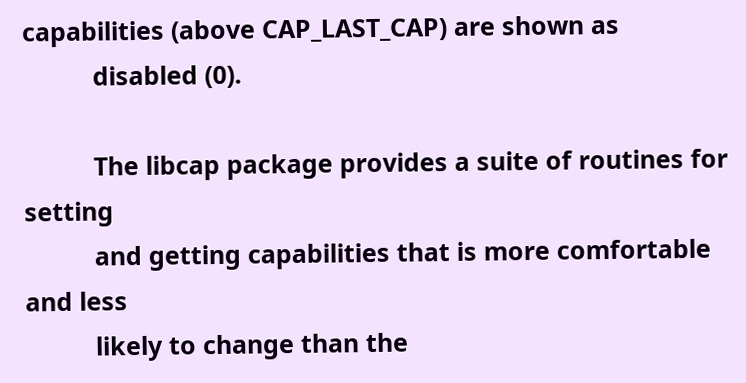capabilities (above CAP_LAST_CAP) are shown as
          disabled (0).

          The libcap package provides a suite of routines for setting
          and getting capabilities that is more comfortable and less
          likely to change than the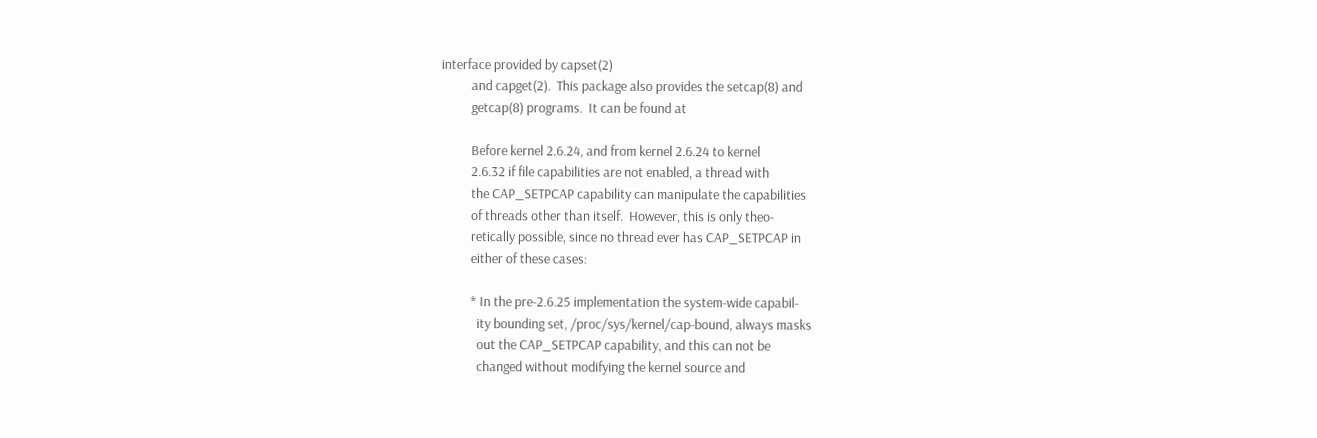interface provided by capset(2)
          and capget(2).  This package also provides the setcap(8) and
          getcap(8) programs.  It can be found at

          Before kernel 2.6.24, and from kernel 2.6.24 to kernel
          2.6.32 if file capabilities are not enabled, a thread with
          the CAP_SETPCAP capability can manipulate the capabilities
          of threads other than itself.  However, this is only theo-
          retically possible, since no thread ever has CAP_SETPCAP in
          either of these cases:

          * In the pre-2.6.25 implementation the system-wide capabil-
            ity bounding set, /proc/sys/kernel/cap-bound, always masks
            out the CAP_SETPCAP capability, and this can not be
            changed without modifying the kernel source and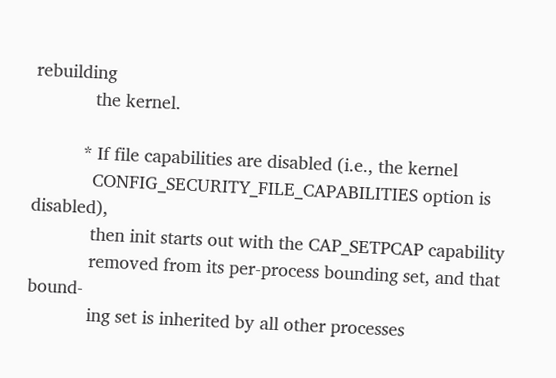rebuilding
            the kernel.

          * If file capabilities are disabled (i.e., the kernel
            CONFIG_SECURITY_FILE_CAPABILITIES option is disabled),
            then init starts out with the CAP_SETPCAP capability
            removed from its per-process bounding set, and that bound-
            ing set is inherited by all other processes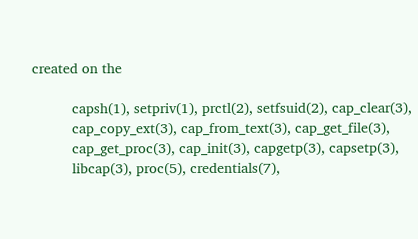created on the

          capsh(1), setpriv(1), prctl(2), setfsuid(2), cap_clear(3),
          cap_copy_ext(3), cap_from_text(3), cap_get_file(3),
          cap_get_proc(3), cap_init(3), capgetp(3), capsetp(3),
          libcap(3), proc(5), credentials(7),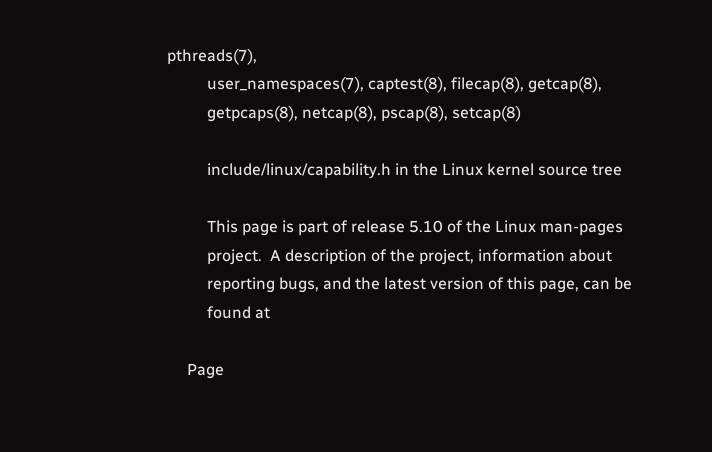pthreads(7),
          user_namespaces(7), captest(8), filecap(8), getcap(8),
          getpcaps(8), netcap(8), pscap(8), setcap(8)

          include/linux/capability.h in the Linux kernel source tree

          This page is part of release 5.10 of the Linux man-pages
          project.  A description of the project, information about
          reporting bugs, and the latest version of this page, can be
          found at

     Page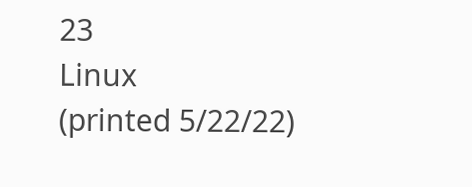23                       Linux             (printed 5/22/22)